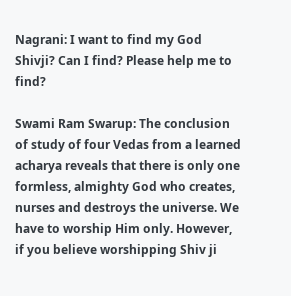Nagrani: I want to find my God Shivji? Can I find? Please help me to find?

Swami Ram Swarup: The conclusion of study of four Vedas from a learned acharya reveals that there is only one
formless, almighty God who creates, nurses and destroys the universe. We have to worship Him only. However, if you believe worshipping Shiv ji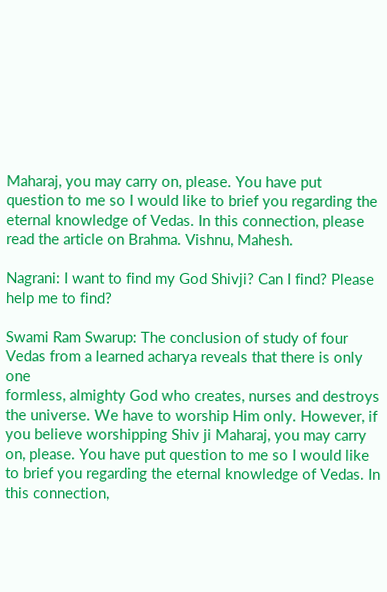Maharaj, you may carry on, please. You have put question to me so I would like to brief you regarding the eternal knowledge of Vedas. In this connection, please read the article on Brahma. Vishnu, Mahesh.

Nagrani: I want to find my God Shivji? Can I find? Please help me to find?

Swami Ram Swarup: The conclusion of study of four Vedas from a learned acharya reveals that there is only one
formless, almighty God who creates, nurses and destroys the universe. We have to worship Him only. However, if you believe worshipping Shiv ji Maharaj, you may carry on, please. You have put question to me so I would like to brief you regarding the eternal knowledge of Vedas. In this connection,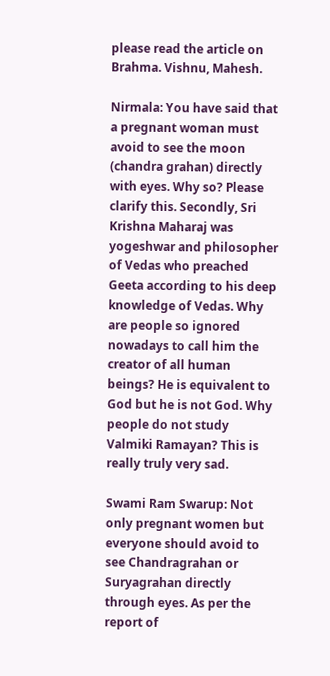please read the article on Brahma. Vishnu, Mahesh.

Nirmala: You have said that a pregnant woman must avoid to see the moon (chandra grahan) directly with eyes. Why so? Please clarify this. Secondly, Sri Krishna Maharaj was yogeshwar and philosopher of Vedas who preached Geeta according to his deep knowledge of Vedas. Why are people so ignored nowadays to call him the creator of all human beings? He is equivalent to God but he is not God. Why people do not study Valmiki Ramayan? This is really truly very sad.

Swami Ram Swarup: Not only pregnant women but everyone should avoid to see Chandragrahan or Suryagrahan directly through eyes. As per the report of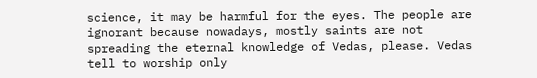science, it may be harmful for the eyes. The people are ignorant because nowadays, mostly saints are not spreading the eternal knowledge of Vedas, please. Vedas tell to worship only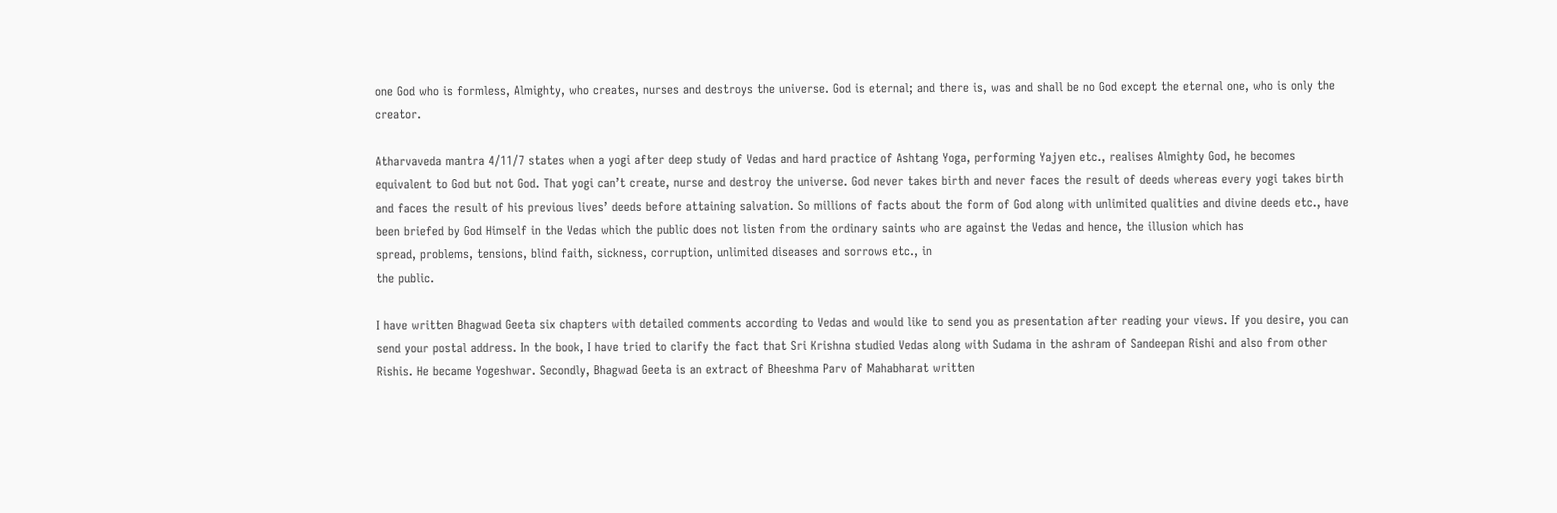one God who is formless, Almighty, who creates, nurses and destroys the universe. God is eternal; and there is, was and shall be no God except the eternal one, who is only the creator.

Atharvaveda mantra 4/11/7 states when a yogi after deep study of Vedas and hard practice of Ashtang Yoga, performing Yajyen etc., realises Almighty God, he becomes equivalent to God but not God. That yogi can’t create, nurse and destroy the universe. God never takes birth and never faces the result of deeds whereas every yogi takes birth and faces the result of his previous lives’ deeds before attaining salvation. So millions of facts about the form of God along with unlimited qualities and divine deeds etc., have been briefed by God Himself in the Vedas which the public does not listen from the ordinary saints who are against the Vedas and hence, the illusion which has
spread, problems, tensions, blind faith, sickness, corruption, unlimited diseases and sorrows etc., in
the public.

I have written Bhagwad Geeta six chapters with detailed comments according to Vedas and would like to send you as presentation after reading your views. If you desire, you can send your postal address. In the book, I have tried to clarify the fact that Sri Krishna studied Vedas along with Sudama in the ashram of Sandeepan Rishi and also from other Rishis. He became Yogeshwar. Secondly, Bhagwad Geeta is an extract of Bheeshma Parv of Mahabharat written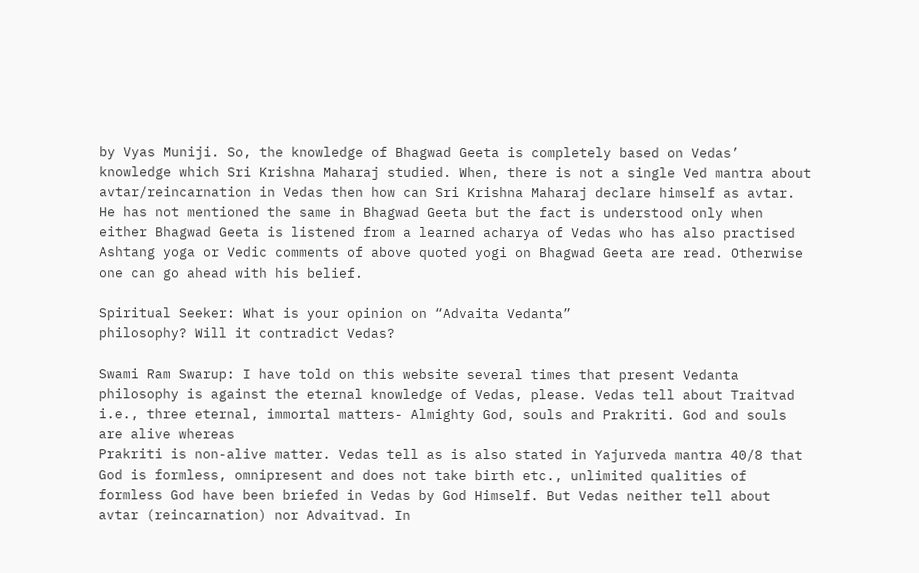by Vyas Muniji. So, the knowledge of Bhagwad Geeta is completely based on Vedas’ knowledge which Sri Krishna Maharaj studied. When, there is not a single Ved mantra about avtar/reincarnation in Vedas then how can Sri Krishna Maharaj declare himself as avtar. He has not mentioned the same in Bhagwad Geeta but the fact is understood only when either Bhagwad Geeta is listened from a learned acharya of Vedas who has also practised Ashtang yoga or Vedic comments of above quoted yogi on Bhagwad Geeta are read. Otherwise one can go ahead with his belief.

Spiritual Seeker: What is your opinion on “Advaita Vedanta”
philosophy? Will it contradict Vedas?

Swami Ram Swarup: I have told on this website several times that present Vedanta philosophy is against the eternal knowledge of Vedas, please. Vedas tell about Traitvad i.e., three eternal, immortal matters- Almighty God, souls and Prakriti. God and souls are alive whereas
Prakriti is non-alive matter. Vedas tell as is also stated in Yajurveda mantra 40/8 that God is formless, omnipresent and does not take birth etc., unlimited qualities of formless God have been briefed in Vedas by God Himself. But Vedas neither tell about avtar (reincarnation) nor Advaitvad. In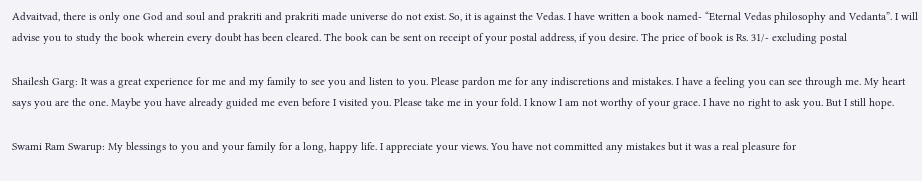Advaitvad, there is only one God and soul and prakriti and prakriti made universe do not exist. So, it is against the Vedas. I have written a book named- “Eternal Vedas philosophy and Vedanta”. I will advise you to study the book wherein every doubt has been cleared. The book can be sent on receipt of your postal address, if you desire. The price of book is Rs. 31/- excluding postal

Shailesh Garg: It was a great experience for me and my family to see you and listen to you. Please pardon me for any indiscretions and mistakes. I have a feeling you can see through me. My heart says you are the one. Maybe you have already guided me even before I visited you. Please take me in your fold. I know I am not worthy of your grace. I have no right to ask you. But I still hope.

Swami Ram Swarup: My blessings to you and your family for a long, happy life. I appreciate your views. You have not committed any mistakes but it was a real pleasure for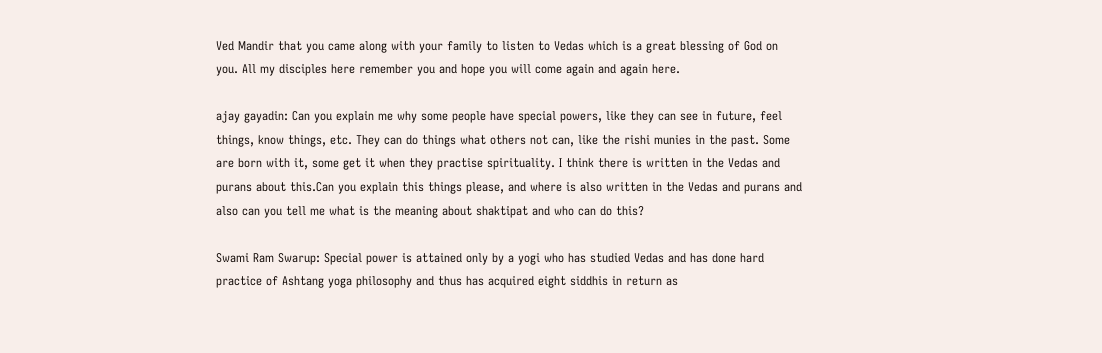Ved Mandir that you came along with your family to listen to Vedas which is a great blessing of God on
you. All my disciples here remember you and hope you will come again and again here.

ajay gayadin: Can you explain me why some people have special powers, like they can see in future, feel things, know things, etc. They can do things what others not can, like the rishi munies in the past. Some are born with it, some get it when they practise spirituality. I think there is written in the Vedas and purans about this.Can you explain this things please, and where is also written in the Vedas and purans and also can you tell me what is the meaning about shaktipat and who can do this?

Swami Ram Swarup: Special power is attained only by a yogi who has studied Vedas and has done hard practice of Ashtang yoga philosophy and thus has acquired eight siddhis in return as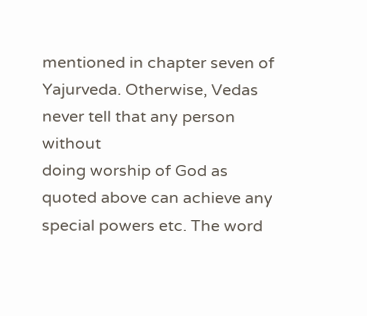mentioned in chapter seven of Yajurveda. Otherwise, Vedas never tell that any person without
doing worship of God as quoted above can achieve any special powers etc. The word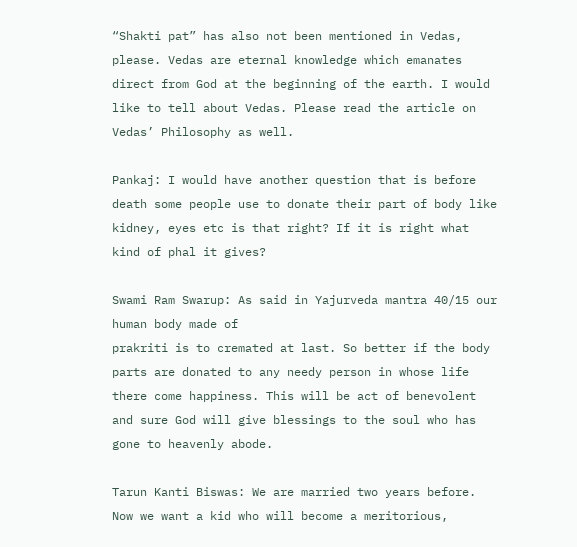“Shakti pat” has also not been mentioned in Vedas, please. Vedas are eternal knowledge which emanates direct from God at the beginning of the earth. I would like to tell about Vedas. Please read the article on Vedas’ Philosophy as well.

Pankaj: I would have another question that is before death some people use to donate their part of body like kidney, eyes etc is that right? If it is right what kind of phal it gives?

Swami Ram Swarup: As said in Yajurveda mantra 40/15 our human body made of
prakriti is to cremated at last. So better if the body parts are donated to any needy person in whose life there come happiness. This will be act of benevolent and sure God will give blessings to the soul who has gone to heavenly abode.

Tarun Kanti Biswas: We are married two years before. Now we want a kid who will become a meritorious,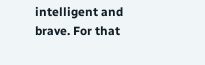intelligent and brave. For that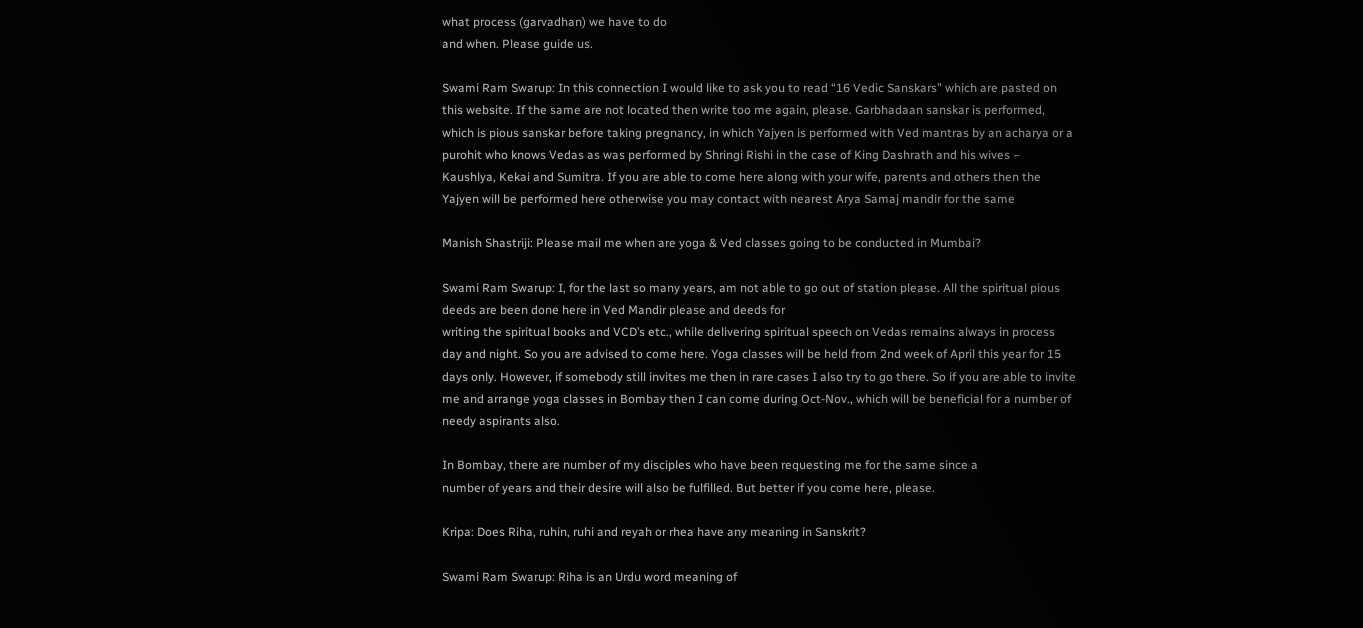what process (garvadhan) we have to do
and when. Please guide us.

Swami Ram Swarup: In this connection I would like to ask you to read “16 Vedic Sanskars” which are pasted on this website. If the same are not located then write too me again, please. Garbhadaan sanskar is performed, which is pious sanskar before taking pregnancy, in which Yajyen is performed with Ved mantras by an acharya or a purohit who knows Vedas as was performed by Shringi Rishi in the case of King Dashrath and his wives – Kaushlya, Kekai and Sumitra. If you are able to come here along with your wife, parents and others then the Yajyen will be performed here otherwise you may contact with nearest Arya Samaj mandir for the same

Manish Shastriji: Please mail me when are yoga & Ved classes going to be conducted in Mumbai?

Swami Ram Swarup: I, for the last so many years, am not able to go out of station please. All the spiritual pious deeds are been done here in Ved Mandir please and deeds for
writing the spiritual books and VCD’s etc., while delivering spiritual speech on Vedas remains always in process day and night. So you are advised to come here. Yoga classes will be held from 2nd week of April this year for 15 days only. However, if somebody still invites me then in rare cases I also try to go there. So if you are able to invite me and arrange yoga classes in Bombay then I can come during Oct-Nov., which will be beneficial for a number of needy aspirants also.

In Bombay, there are number of my disciples who have been requesting me for the same since a
number of years and their desire will also be fulfilled. But better if you come here, please.

Kripa: Does Riha, ruhin, ruhi and reyah or rhea have any meaning in Sanskrit?

Swami Ram Swarup: Riha is an Urdu word meaning of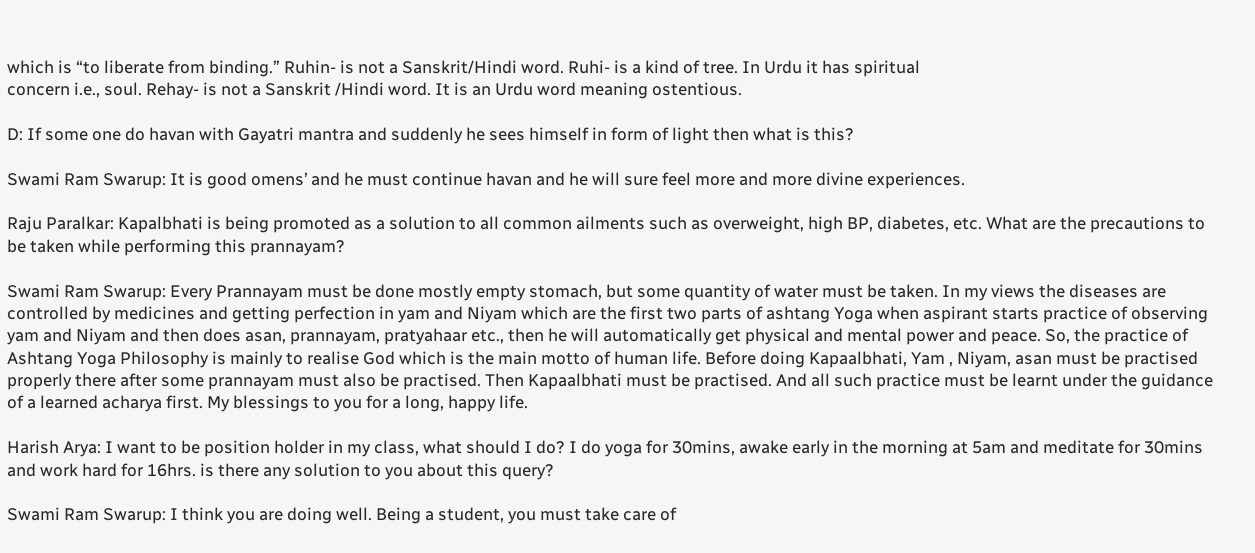which is “to liberate from binding.” Ruhin- is not a Sanskrit/Hindi word. Ruhi- is a kind of tree. In Urdu it has spiritual
concern i.e., soul. Rehay- is not a Sanskrit /Hindi word. It is an Urdu word meaning ostentious.

D: If some one do havan with Gayatri mantra and suddenly he sees himself in form of light then what is this?

Swami Ram Swarup: It is good omens’ and he must continue havan and he will sure feel more and more divine experiences.

Raju Paralkar: Kapalbhati is being promoted as a solution to all common ailments such as overweight, high BP, diabetes, etc. What are the precautions to be taken while performing this prannayam?

Swami Ram Swarup: Every Prannayam must be done mostly empty stomach, but some quantity of water must be taken. In my views the diseases are controlled by medicines and getting perfection in yam and Niyam which are the first two parts of ashtang Yoga when aspirant starts practice of observing yam and Niyam and then does asan, prannayam, pratyahaar etc., then he will automatically get physical and mental power and peace. So, the practice of Ashtang Yoga Philosophy is mainly to realise God which is the main motto of human life. Before doing Kapaalbhati, Yam , Niyam, asan must be practised properly there after some prannayam must also be practised. Then Kapaalbhati must be practised. And all such practice must be learnt under the guidance of a learned acharya first. My blessings to you for a long, happy life.

Harish Arya: I want to be position holder in my class, what should I do? I do yoga for 30mins, awake early in the morning at 5am and meditate for 30mins and work hard for 16hrs. is there any solution to you about this query?

Swami Ram Swarup: I think you are doing well. Being a student, you must take care of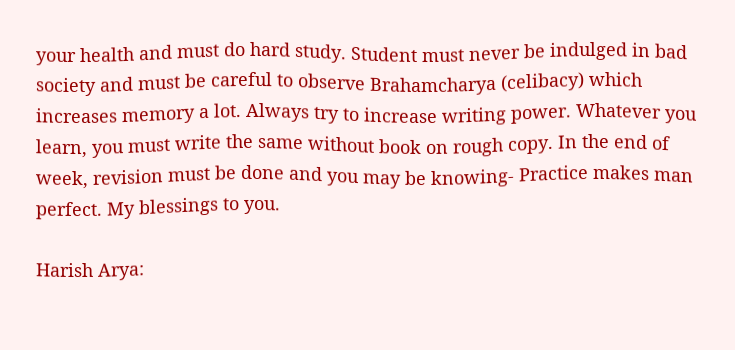your health and must do hard study. Student must never be indulged in bad society and must be careful to observe Brahamcharya (celibacy) which increases memory a lot. Always try to increase writing power. Whatever you learn, you must write the same without book on rough copy. In the end of week, revision must be done and you may be knowing- Practice makes man perfect. My blessings to you.

Harish Arya: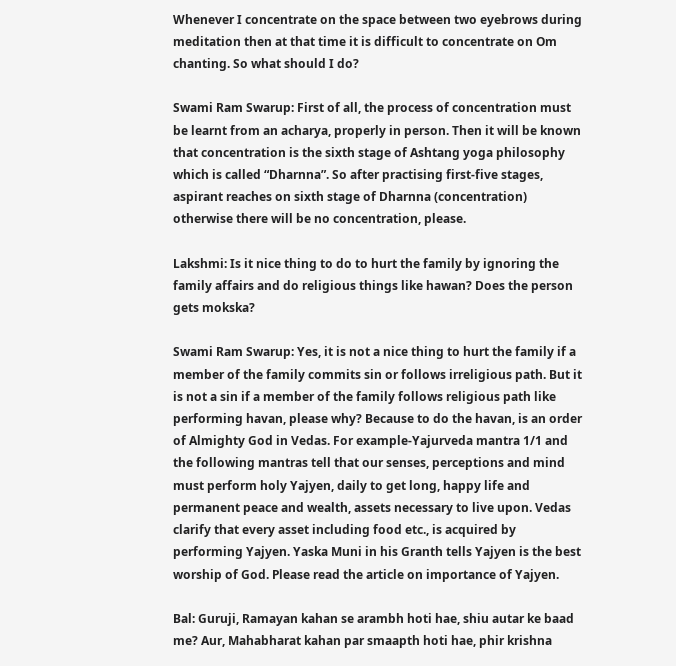Whenever I concentrate on the space between two eyebrows during meditation then at that time it is difficult to concentrate on Om chanting. So what should I do?

Swami Ram Swarup: First of all, the process of concentration must be learnt from an acharya, properly in person. Then it will be known that concentration is the sixth stage of Ashtang yoga philosophy which is called “Dharnna”. So after practising first-five stages, aspirant reaches on sixth stage of Dharnna (concentration) otherwise there will be no concentration, please.

Lakshmi: Is it nice thing to do to hurt the family by ignoring the family affairs and do religious things like hawan? Does the person gets mokska?

Swami Ram Swarup: Yes, it is not a nice thing to hurt the family if a member of the family commits sin or follows irreligious path. But it is not a sin if a member of the family follows religious path like performing havan, please why? Because to do the havan, is an order of Almighty God in Vedas. For example-Yajurveda mantra 1/1 and the following mantras tell that our senses, perceptions and mind must perform holy Yajyen, daily to get long, happy life and permanent peace and wealth, assets necessary to live upon. Vedas clarify that every asset including food etc., is acquired by performing Yajyen. Yaska Muni in his Granth tells Yajyen is the best worship of God. Please read the article on importance of Yajyen.

Bal: Guruji, Ramayan kahan se arambh hoti hae, shiu autar ke baad me? Aur, Mahabharat kahan par smaapth hoti hae, phir krishna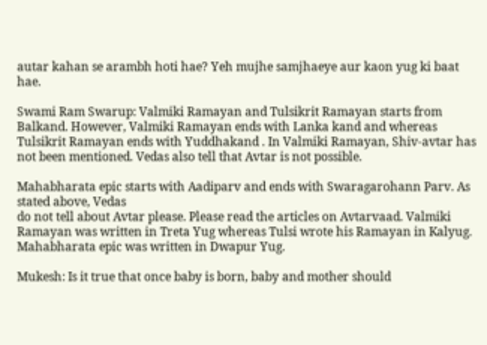autar kahan se arambh hoti hae? Yeh mujhe samjhaeye aur kaon yug ki baat hae.

Swami Ram Swarup: Valmiki Ramayan and Tulsikrit Ramayan starts from Balkand. However, Valmiki Ramayan ends with Lanka kand and whereas Tulsikrit Ramayan ends with Yuddhakand . In Valmiki Ramayan, Shiv-avtar has not been mentioned. Vedas also tell that Avtar is not possible.

Mahabharata epic starts with Aadiparv and ends with Swaragarohann Parv. As stated above, Vedas
do not tell about Avtar please. Please read the articles on Avtarvaad. Valmiki Ramayan was written in Treta Yug whereas Tulsi wrote his Ramayan in Kalyug. Mahabharata epic was written in Dwapur Yug.

Mukesh: Is it true that once baby is born, baby and mother should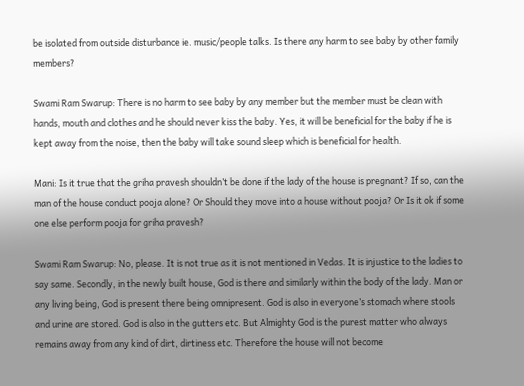be isolated from outside disturbance ie. music/people talks. Is there any harm to see baby by other family members?

Swami Ram Swarup: There is no harm to see baby by any member but the member must be clean with hands, mouth and clothes and he should never kiss the baby. Yes, it will be beneficial for the baby if he is kept away from the noise, then the baby will take sound sleep which is beneficial for health.

Mani: Is it true that the griha pravesh shouldn’t be done if the lady of the house is pregnant? If so, can the man of the house conduct pooja alone? Or Should they move into a house without pooja? Or Is it ok if some one else perform pooja for griha pravesh?

Swami Ram Swarup: No, please. It is not true as it is not mentioned in Vedas. It is injustice to the ladies to say same. Secondly, in the newly built house, God is there and similarly within the body of the lady. Man or any living being, God is present there being omnipresent. God is also in everyone’s stomach where stools and urine are stored. God is also in the gutters etc. But Almighty God is the purest matter who always remains away from any kind of dirt, dirtiness etc. Therefore the house will not become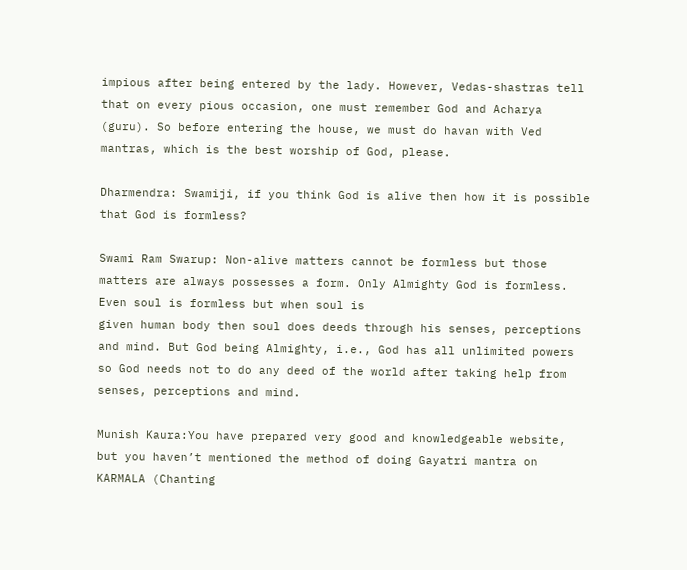impious after being entered by the lady. However, Vedas-shastras tell that on every pious occasion, one must remember God and Acharya (guru). So before entering the house, we must do havan with Ved mantras, which is the best worship of God, please.

Dharmendra: Swamiji, if you think God is alive then how it is possible that God is formless?

Swami Ram Swarup: Non-alive matters cannot be formless but those matters are always possesses a form. Only Almighty God is formless. Even soul is formless but when soul is
given human body then soul does deeds through his senses, perceptions and mind. But God being Almighty, i.e., God has all unlimited powers so God needs not to do any deed of the world after taking help from senses, perceptions and mind.

Munish Kaura:You have prepared very good and knowledgeable website, but you haven’t mentioned the method of doing Gayatri mantra on KARMALA (Chanting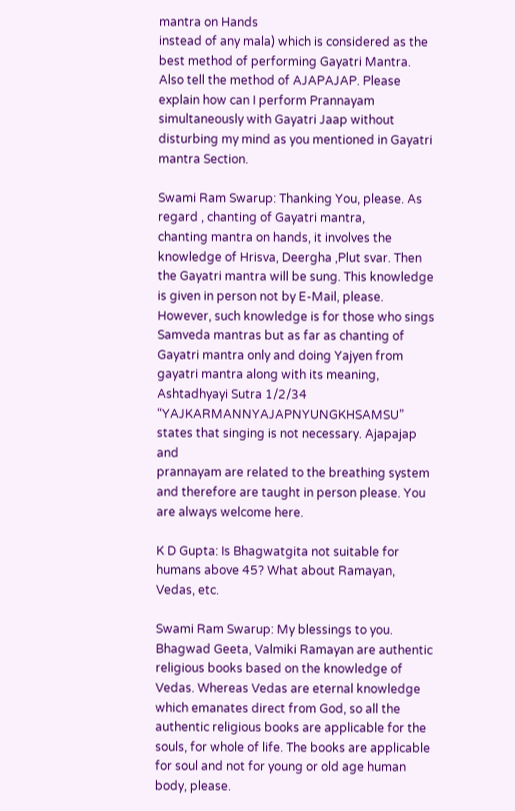mantra on Hands
instead of any mala) which is considered as the best method of performing Gayatri Mantra. Also tell the method of AJAPAJAP. Please explain how can I perform Prannayam simultaneously with Gayatri Jaap without disturbing my mind as you mentioned in Gayatri mantra Section.

Swami Ram Swarup: Thanking You, please. As regard , chanting of Gayatri mantra,
chanting mantra on hands, it involves the knowledge of Hrisva, Deergha ,Plut svar. Then the Gayatri mantra will be sung. This knowledge is given in person not by E-Mail, please. However, such knowledge is for those who sings Samveda mantras but as far as chanting of Gayatri mantra only and doing Yajyen from gayatri mantra along with its meaning, Ashtadhyayi Sutra 1/2/34 “YAJKARMANNYAJAPNYUNGKHSAMSU” states that singing is not necessary. Ajapajap and
prannayam are related to the breathing system and therefore are taught in person please. You are always welcome here.

K D Gupta: Is Bhagwatgita not suitable for humans above 45? What about Ramayan, Vedas, etc.

Swami Ram Swarup: My blessings to you. Bhagwad Geeta, Valmiki Ramayan are authentic religious books based on the knowledge of Vedas. Whereas Vedas are eternal knowledge which emanates direct from God, so all the authentic religious books are applicable for the souls, for whole of life. The books are applicable for soul and not for young or old age human body, please.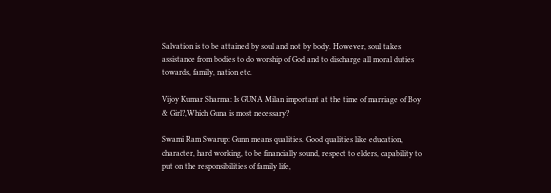Salvation is to be attained by soul and not by body. However, soul takes assistance from bodies to do worship of God and to discharge all moral duties towards, family, nation etc.

Vijoy Kumar Sharma: Is GUNA Milan important at the time of marriage of Boy & Girl?,Which Guna is most necessary?

Swami Ram Swarup: Gunn means qualities. Good qualities like education, character, hard working, to be financially sound, respect to elders, capability to put on the responsibilities of family life,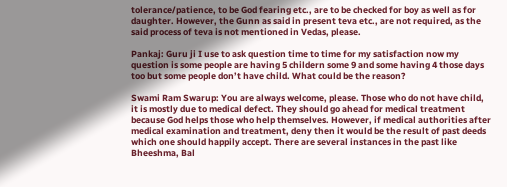tolerance/patience, to be God fearing etc., are to be checked for boy as well as for daughter. However, the Gunn as said in present teva etc., are not required, as the said process of teva is not mentioned in Vedas, please.

Pankaj: Guru ji I use to ask question time to time for my satisfaction now my question is some people are having 5 childern some 9 and some having 4 those days too but some people don’t have child. What could be the reason?

Swami Ram Swarup: You are always welcome, please. Those who do not have child, it is mostly due to medical defect. They should go ahead for medical treatment because God helps those who help themselves. However, if medical authorities after medical examination and treatment, deny then it would be the result of past deeds which one should happily accept. There are several instances in the past like Bheeshma, Bal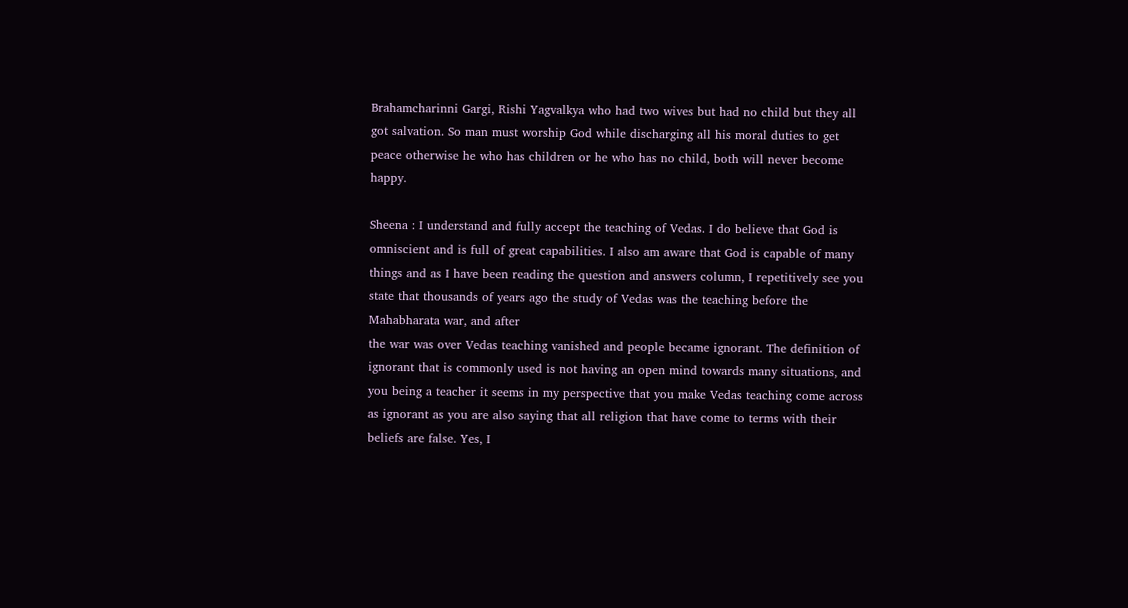Brahamcharinni Gargi, Rishi Yagvalkya who had two wives but had no child but they all got salvation. So man must worship God while discharging all his moral duties to get peace otherwise he who has children or he who has no child, both will never become happy.

Sheena : I understand and fully accept the teaching of Vedas. I do believe that God is omniscient and is full of great capabilities. I also am aware that God is capable of many things and as I have been reading the question and answers column, I repetitively see you state that thousands of years ago the study of Vedas was the teaching before the Mahabharata war, and after
the war was over Vedas teaching vanished and people became ignorant. The definition of ignorant that is commonly used is not having an open mind towards many situations, and you being a teacher it seems in my perspective that you make Vedas teaching come across as ignorant as you are also saying that all religion that have come to terms with their beliefs are false. Yes, I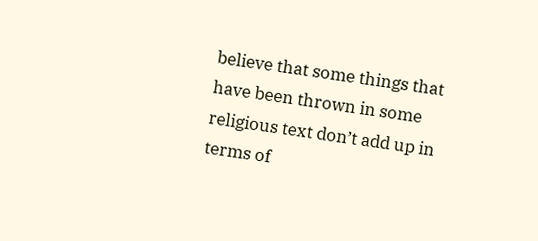believe that some things that have been thrown in some religious text don’t add up in terms of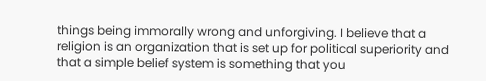things being immorally wrong and unforgiving. I believe that a religion is an organization that is set up for political superiority and that a simple belief system is something that you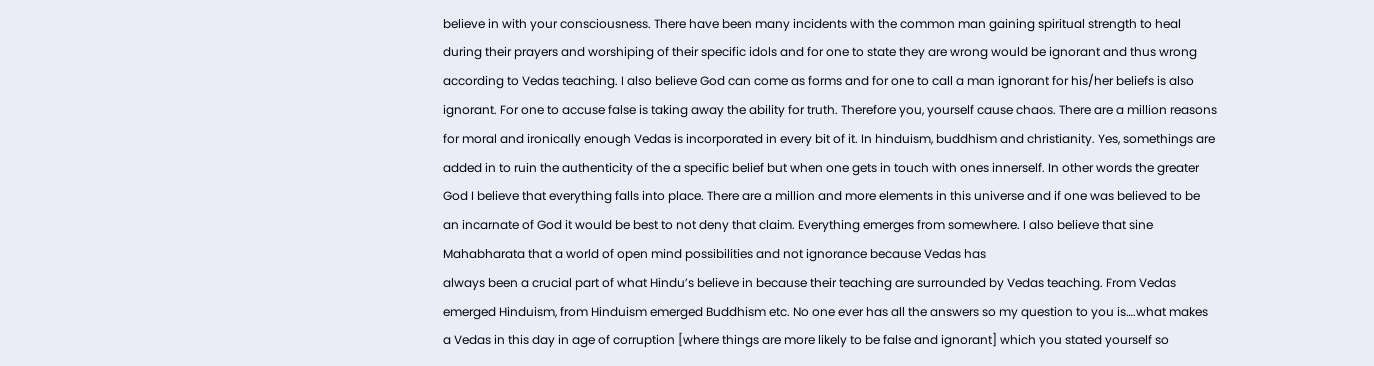believe in with your consciousness. There have been many incidents with the common man gaining spiritual strength to heal during their prayers and worshiping of their specific idols and for one to state they are wrong would be ignorant and thus wrong according to Vedas teaching. I also believe God can come as forms and for one to call a man ignorant for his/her beliefs is also ignorant. For one to accuse false is taking away the ability for truth. Therefore you, yourself cause chaos. There are a million reasons for moral and ironically enough Vedas is incorporated in every bit of it. In hinduism, buddhism and christianity. Yes, somethings are added in to ruin the authenticity of the a specific belief but when one gets in touch with ones innerself. In other words the greater God I believe that everything falls into place. There are a million and more elements in this universe and if one was believed to be an incarnate of God it would be best to not deny that claim. Everything emerges from somewhere. I also believe that sine Mahabharata that a world of open mind possibilities and not ignorance because Vedas has
always been a crucial part of what Hindu’s believe in because their teaching are surrounded by Vedas teaching. From Vedas emerged Hinduism, from Hinduism emerged Buddhism etc. No one ever has all the answers so my question to you is….what makes a Vedas in this day in age of corruption [where things are more likely to be false and ignorant] which you stated yourself so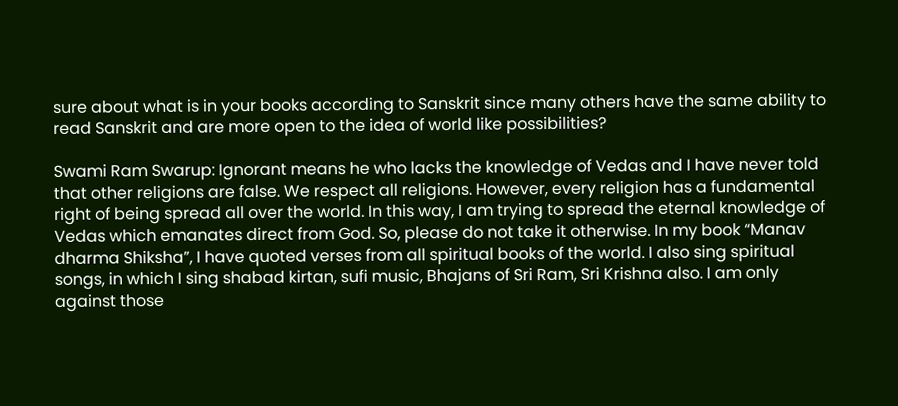sure about what is in your books according to Sanskrit since many others have the same ability to read Sanskrit and are more open to the idea of world like possibilities?

Swami Ram Swarup: Ignorant means he who lacks the knowledge of Vedas and I have never told that other religions are false. We respect all religions. However, every religion has a fundamental right of being spread all over the world. In this way, I am trying to spread the eternal knowledge of Vedas which emanates direct from God. So, please do not take it otherwise. In my book “Manav dharma Shiksha”, I have quoted verses from all spiritual books of the world. I also sing spiritual songs, in which I sing shabad kirtan, sufi music, Bhajans of Sri Ram, Sri Krishna also. I am only against those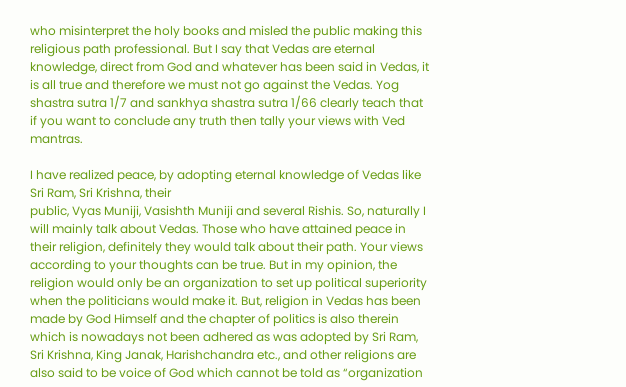who misinterpret the holy books and misled the public making this religious path professional. But I say that Vedas are eternal knowledge, direct from God and whatever has been said in Vedas, it is all true and therefore we must not go against the Vedas. Yog shastra sutra 1/7 and sankhya shastra sutra 1/66 clearly teach that if you want to conclude any truth then tally your views with Ved mantras.

I have realized peace, by adopting eternal knowledge of Vedas like Sri Ram, Sri Krishna, their
public, Vyas Muniji, Vasishth Muniji and several Rishis. So, naturally I will mainly talk about Vedas. Those who have attained peace in their religion, definitely they would talk about their path. Your views according to your thoughts can be true. But in my opinion, the religion would only be an organization to set up political superiority when the politicians would make it. But, religion in Vedas has been made by God Himself and the chapter of politics is also therein which is nowadays not been adhered as was adopted by Sri Ram, Sri Krishna, King Janak, Harishchandra etc., and other religions are also said to be voice of God which cannot be told as “organization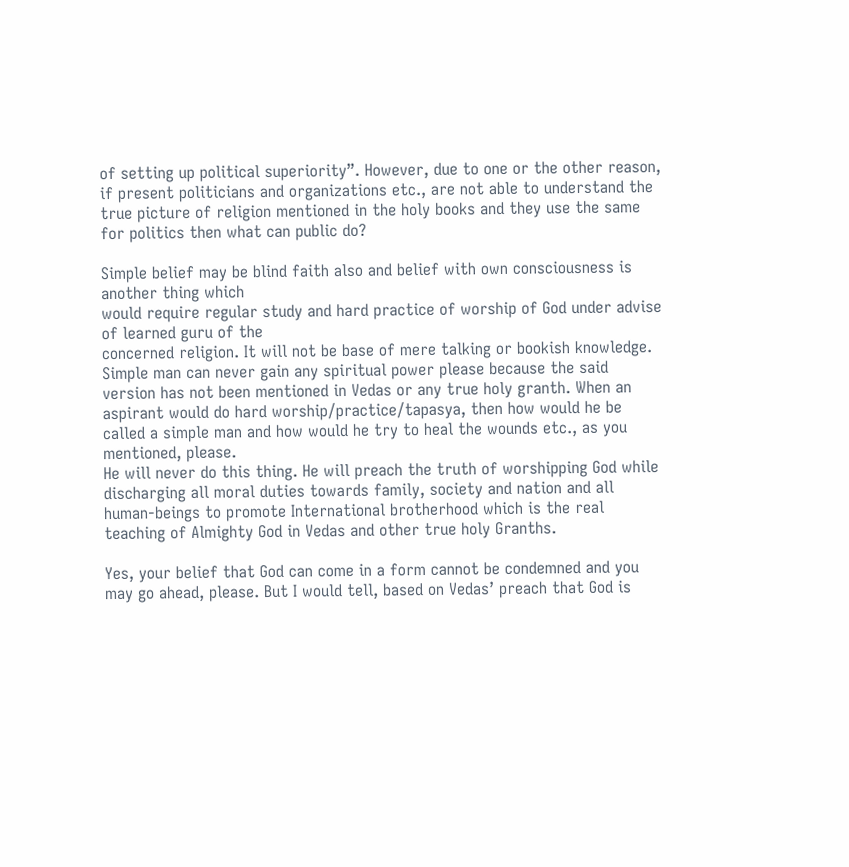of setting up political superiority”. However, due to one or the other reason, if present politicians and organizations etc., are not able to understand the true picture of religion mentioned in the holy books and they use the same for politics then what can public do?

Simple belief may be blind faith also and belief with own consciousness is another thing which
would require regular study and hard practice of worship of God under advise of learned guru of the
concerned religion. It will not be base of mere talking or bookish knowledge. Simple man can never gain any spiritual power please because the said version has not been mentioned in Vedas or any true holy granth. When an aspirant would do hard worship/practice/tapasya, then how would he be called a simple man and how would he try to heal the wounds etc., as you mentioned, please.
He will never do this thing. He will preach the truth of worshipping God while discharging all moral duties towards family, society and nation and all human-beings to promote International brotherhood which is the real teaching of Almighty God in Vedas and other true holy Granths.

Yes, your belief that God can come in a form cannot be condemned and you may go ahead, please. But I would tell, based on Vedas’ preach that God is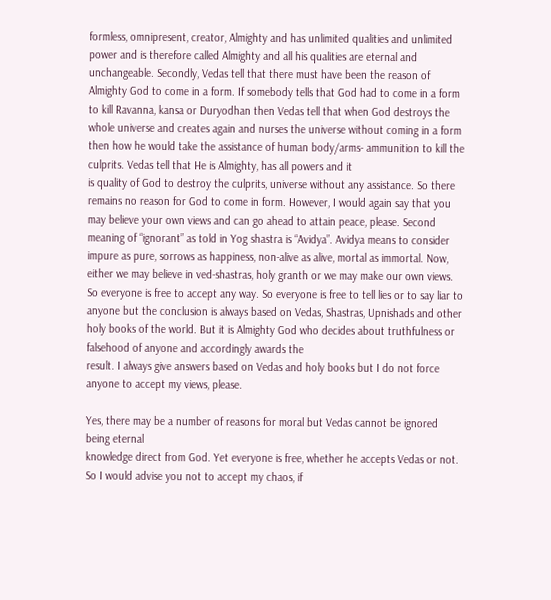formless, omnipresent, creator, Almighty and has unlimited qualities and unlimited power and is therefore called Almighty and all his qualities are eternal and unchangeable. Secondly, Vedas tell that there must have been the reason of Almighty God to come in a form. If somebody tells that God had to come in a form to kill Ravanna, kansa or Duryodhan then Vedas tell that when God destroys the whole universe and creates again and nurses the universe without coming in a form then how he would take the assistance of human body/arms- ammunition to kill the culprits. Vedas tell that He is Almighty, has all powers and it
is quality of God to destroy the culprits, universe without any assistance. So there remains no reason for God to come in form. However, I would again say that you may believe your own views and can go ahead to attain peace, please. Second meaning of “ignorant” as told in Yog shastra is “Avidya”. Avidya means to consider impure as pure, sorrows as happiness, non-alive as alive, mortal as immortal. Now, either we may believe in ved-shastras, holy granth or we may make our own views. So everyone is free to accept any way. So everyone is free to tell lies or to say liar to anyone but the conclusion is always based on Vedas, Shastras, Upnishads and other holy books of the world. But it is Almighty God who decides about truthfulness or falsehood of anyone and accordingly awards the
result. I always give answers based on Vedas and holy books but I do not force anyone to accept my views, please.

Yes, there may be a number of reasons for moral but Vedas cannot be ignored being eternal
knowledge direct from God. Yet everyone is free, whether he accepts Vedas or not. So I would advise you not to accept my chaos, if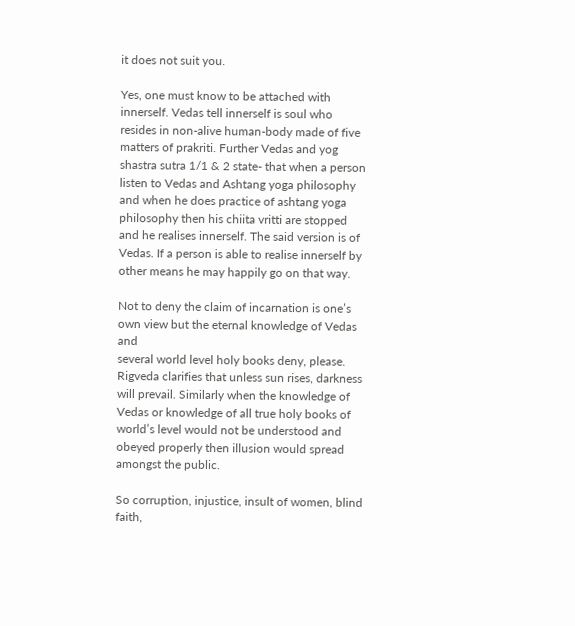it does not suit you.

Yes, one must know to be attached with innerself. Vedas tell innerself is soul who resides in non-alive human-body made of five matters of prakriti. Further Vedas and yog shastra sutra 1/1 & 2 state- that when a person listen to Vedas and Ashtang yoga philosophy and when he does practice of ashtang yoga philosophy then his chiita vritti are stopped and he realises innerself. The said version is of Vedas. If a person is able to realise innerself by other means he may happily go on that way.

Not to deny the claim of incarnation is one’s own view but the eternal knowledge of Vedas and
several world level holy books deny, please. Rigveda clarifies that unless sun rises, darkness
will prevail. Similarly when the knowledge of Vedas or knowledge of all true holy books of world’s level would not be understood and obeyed properly then illusion would spread amongst the public.

So corruption, injustice, insult of women, blind faith,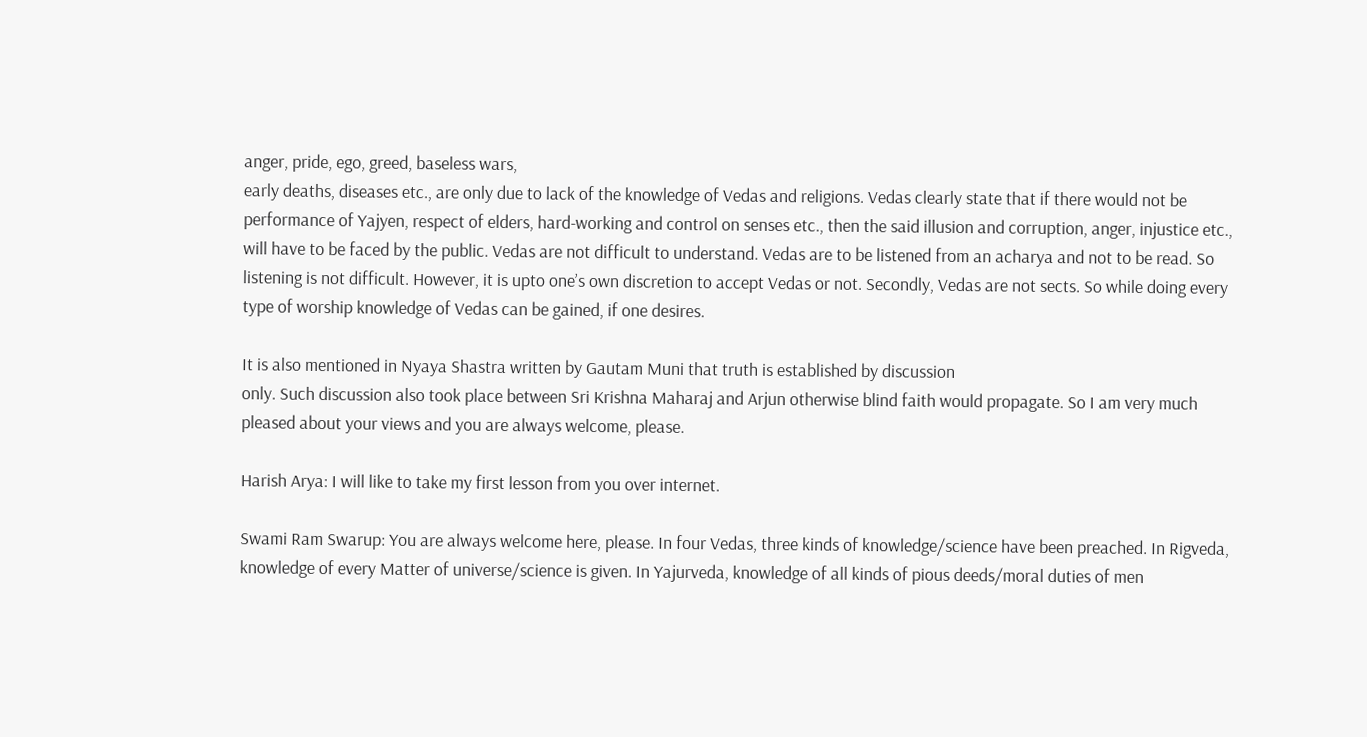anger, pride, ego, greed, baseless wars,
early deaths, diseases etc., are only due to lack of the knowledge of Vedas and religions. Vedas clearly state that if there would not be performance of Yajyen, respect of elders, hard-working and control on senses etc., then the said illusion and corruption, anger, injustice etc., will have to be faced by the public. Vedas are not difficult to understand. Vedas are to be listened from an acharya and not to be read. So listening is not difficult. However, it is upto one’s own discretion to accept Vedas or not. Secondly, Vedas are not sects. So while doing every type of worship knowledge of Vedas can be gained, if one desires.

It is also mentioned in Nyaya Shastra written by Gautam Muni that truth is established by discussion
only. Such discussion also took place between Sri Krishna Maharaj and Arjun otherwise blind faith would propagate. So I am very much pleased about your views and you are always welcome, please.

Harish Arya: I will like to take my first lesson from you over internet.

Swami Ram Swarup: You are always welcome here, please. In four Vedas, three kinds of knowledge/science have been preached. In Rigveda, knowledge of every Matter of universe/science is given. In Yajurveda, knowledge of all kinds of pious deeds/moral duties of men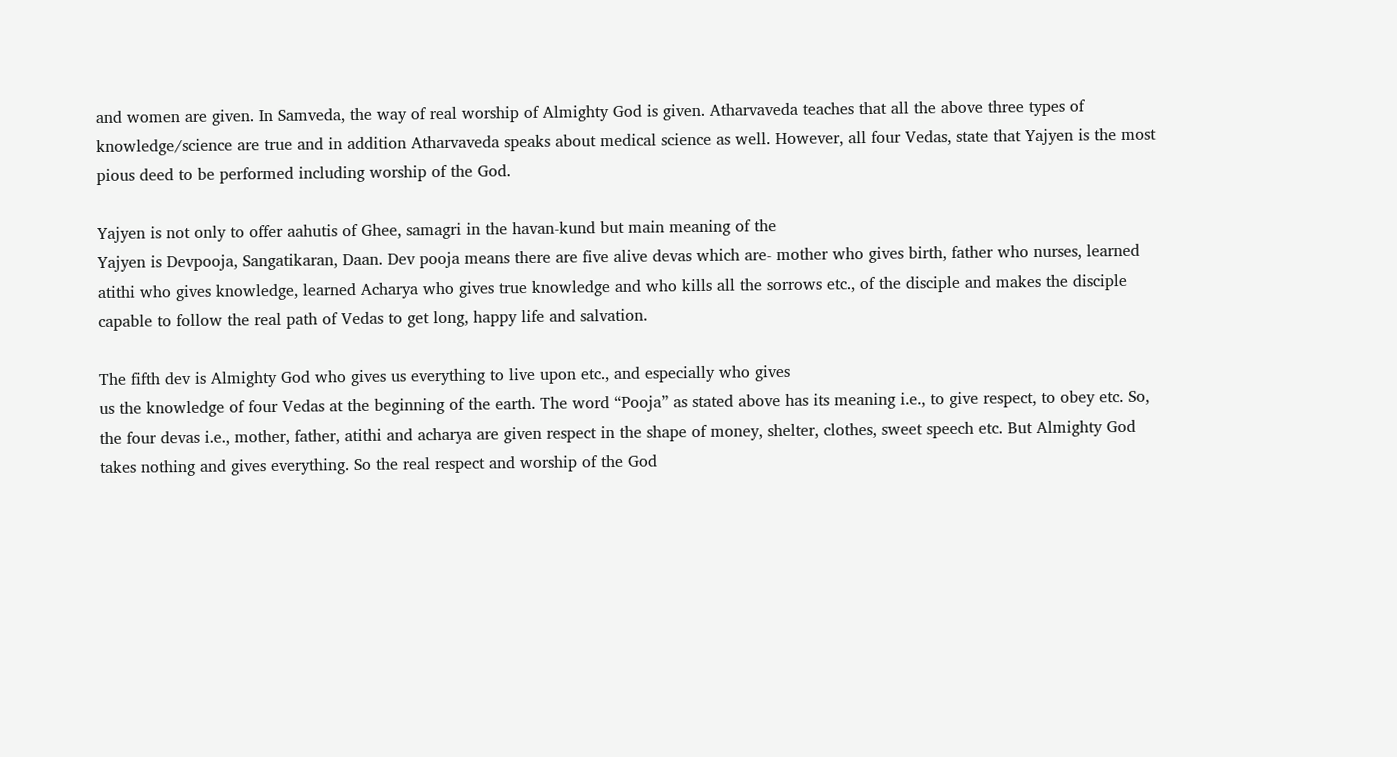and women are given. In Samveda, the way of real worship of Almighty God is given. Atharvaveda teaches that all the above three types of knowledge/science are true and in addition Atharvaveda speaks about medical science as well. However, all four Vedas, state that Yajyen is the most pious deed to be performed including worship of the God.

Yajyen is not only to offer aahutis of Ghee, samagri in the havan-kund but main meaning of the
Yajyen is Devpooja, Sangatikaran, Daan. Dev pooja means there are five alive devas which are- mother who gives birth, father who nurses, learned atithi who gives knowledge, learned Acharya who gives true knowledge and who kills all the sorrows etc., of the disciple and makes the disciple capable to follow the real path of Vedas to get long, happy life and salvation.

The fifth dev is Almighty God who gives us everything to live upon etc., and especially who gives
us the knowledge of four Vedas at the beginning of the earth. The word “Pooja” as stated above has its meaning i.e., to give respect, to obey etc. So, the four devas i.e., mother, father, atithi and acharya are given respect in the shape of money, shelter, clothes, sweet speech etc. But Almighty God takes nothing and gives everything. So the real respect and worship of the God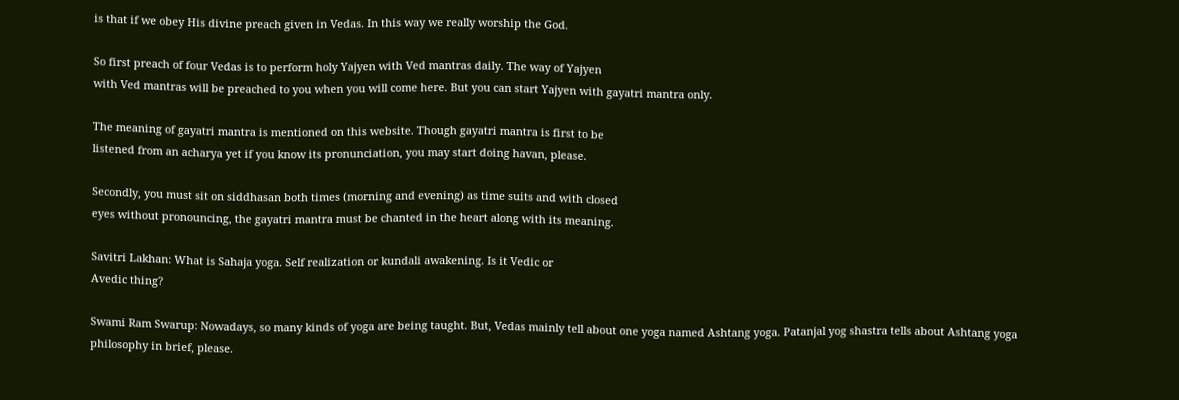is that if we obey His divine preach given in Vedas. In this way we really worship the God.

So first preach of four Vedas is to perform holy Yajyen with Ved mantras daily. The way of Yajyen
with Ved mantras will be preached to you when you will come here. But you can start Yajyen with gayatri mantra only.

The meaning of gayatri mantra is mentioned on this website. Though gayatri mantra is first to be
listened from an acharya yet if you know its pronunciation, you may start doing havan, please.

Secondly, you must sit on siddhasan both times (morning and evening) as time suits and with closed
eyes without pronouncing, the gayatri mantra must be chanted in the heart along with its meaning.

Savitri Lakhan: What is Sahaja yoga. Self realization or kundali awakening. Is it Vedic or
Avedic thing?

Swami Ram Swarup: Nowadays, so many kinds of yoga are being taught. But, Vedas mainly tell about one yoga named Ashtang yoga. Patanjal yog shastra tells about Ashtang yoga
philosophy in brief, please.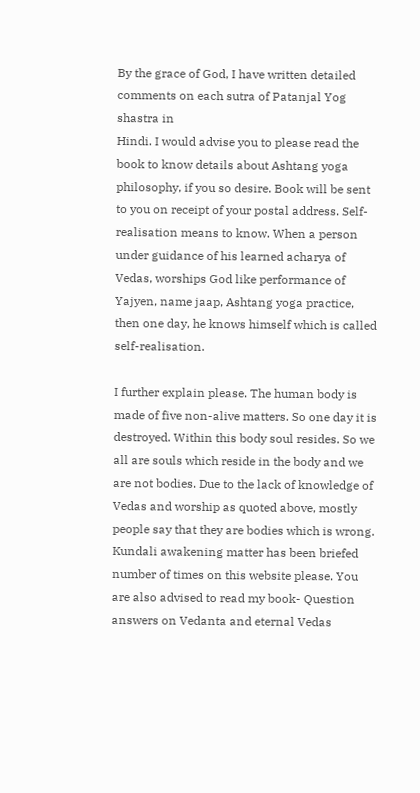By the grace of God, I have written detailed comments on each sutra of Patanjal Yog shastra in
Hindi. I would advise you to please read the book to know details about Ashtang yoga philosophy, if you so desire. Book will be sent to you on receipt of your postal address. Self-realisation means to know. When a person under guidance of his learned acharya of Vedas, worships God like performance of Yajyen, name jaap, Ashtang yoga practice, then one day, he knows himself which is called self-realisation.

I further explain please. The human body is made of five non-alive matters. So one day it is destroyed. Within this body soul resides. So we all are souls which reside in the body and we are not bodies. Due to the lack of knowledge of Vedas and worship as quoted above, mostly people say that they are bodies which is wrong. Kundali awakening matter has been briefed number of times on this website please. You are also advised to read my book- Question answers on Vedanta and eternal Vedas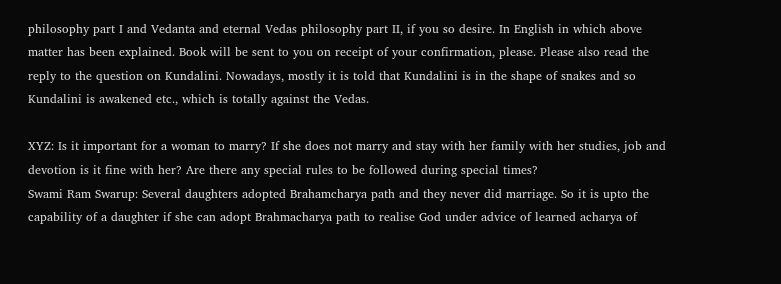philosophy part I and Vedanta and eternal Vedas philosophy part II, if you so desire. In English in which above matter has been explained. Book will be sent to you on receipt of your confirmation, please. Please also read the reply to the question on Kundalini. Nowadays, mostly it is told that Kundalini is in the shape of snakes and so Kundalini is awakened etc., which is totally against the Vedas.

XYZ: Is it important for a woman to marry? If she does not marry and stay with her family with her studies, job and devotion is it fine with her? Are there any special rules to be followed during special times?
Swami Ram Swarup: Several daughters adopted Brahamcharya path and they never did marriage. So it is upto the capability of a daughter if she can adopt Brahmacharya path to realise God under advice of learned acharya of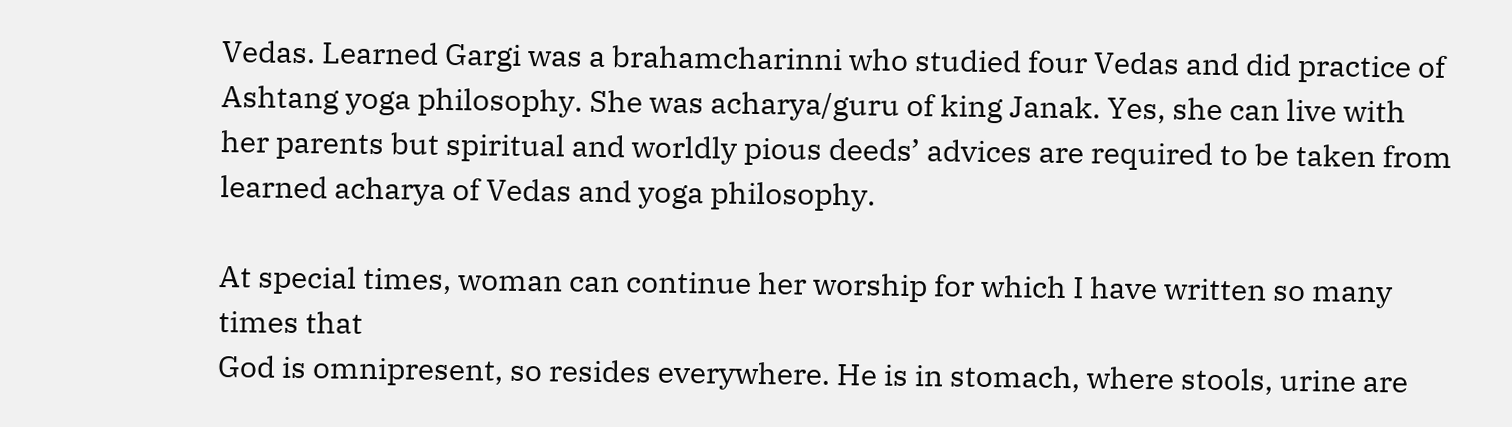Vedas. Learned Gargi was a brahamcharinni who studied four Vedas and did practice of Ashtang yoga philosophy. She was acharya/guru of king Janak. Yes, she can live with her parents but spiritual and worldly pious deeds’ advices are required to be taken from learned acharya of Vedas and yoga philosophy.

At special times, woman can continue her worship for which I have written so many times that
God is omnipresent, so resides everywhere. He is in stomach, where stools, urine are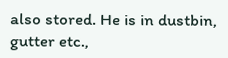also stored. He is in dustbin, gutter etc.,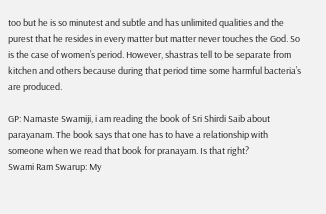too but he is so minutest and subtle and has unlimited qualities and the purest that he resides in every matter but matter never touches the God. So is the case of women’s period. However, shastras tell to be separate from kitchen and others because during that period time some harmful bacteria’s are produced.

GP: Namaste Swamiji, i am reading the book of Sri Shirdi Saib about parayanam. The book says that one has to have a relationship with someone when we read that book for pranayam. Is that right?
Swami Ram Swarup: My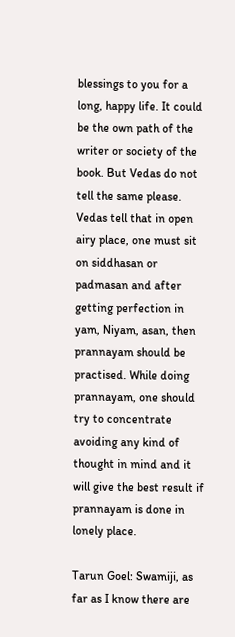blessings to you for a long, happy life. It could be the own path of the writer or society of the book. But Vedas do not tell the same please. Vedas tell that in open airy place, one must sit on siddhasan or padmasan and after getting perfection in yam, Niyam, asan, then prannayam should be practised. While doing prannayam, one should try to concentrate avoiding any kind of thought in mind and it will give the best result if prannayam is done in lonely place.

Tarun Goel: Swamiji, as far as I know there are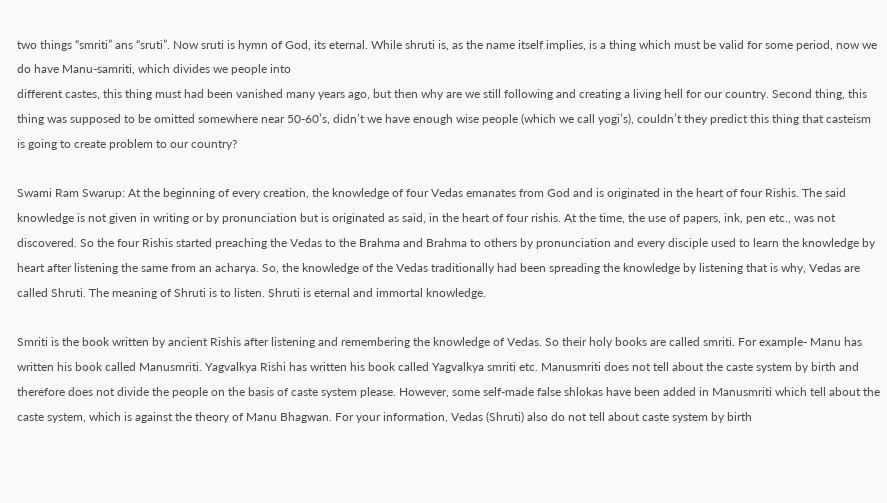two things “smriti” ans “sruti”. Now sruti is hymn of God, its eternal. While shruti is, as the name itself implies, is a thing which must be valid for some period, now we do have Manu-samriti, which divides we people into
different castes, this thing must had been vanished many years ago, but then why are we still following and creating a living hell for our country. Second thing, this thing was supposed to be omitted somewhere near 50-60’s, didn’t we have enough wise people (which we call yogi’s), couldn’t they predict this thing that casteism is going to create problem to our country?

Swami Ram Swarup: At the beginning of every creation, the knowledge of four Vedas emanates from God and is originated in the heart of four Rishis. The said knowledge is not given in writing or by pronunciation but is originated as said, in the heart of four rishis. At the time, the use of papers, ink, pen etc., was not discovered. So the four Rishis started preaching the Vedas to the Brahma and Brahma to others by pronunciation and every disciple used to learn the knowledge by heart after listening the same from an acharya. So, the knowledge of the Vedas traditionally had been spreading the knowledge by listening that is why, Vedas are called Shruti. The meaning of Shruti is to listen. Shruti is eternal and immortal knowledge.

Smriti is the book written by ancient Rishis after listening and remembering the knowledge of Vedas. So their holy books are called smriti. For example- Manu has written his book called Manusmriti. Yagvalkya Rishi has written his book called Yagvalkya smriti etc. Manusmriti does not tell about the caste system by birth and therefore does not divide the people on the basis of caste system please. However, some self-made false shlokas have been added in Manusmriti which tell about the caste system, which is against the theory of Manu Bhagwan. For your information, Vedas (Shruti) also do not tell about caste system by birth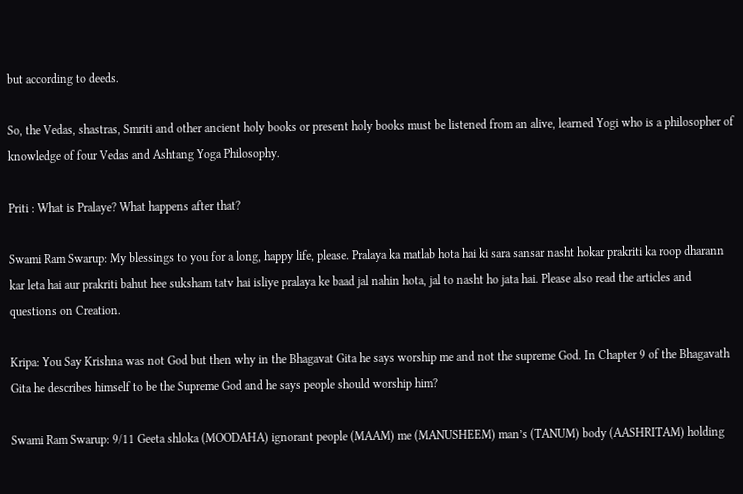but according to deeds.

So, the Vedas, shastras, Smriti and other ancient holy books or present holy books must be listened from an alive, learned Yogi who is a philosopher of knowledge of four Vedas and Ashtang Yoga Philosophy.

Priti : What is Pralaye? What happens after that?

Swami Ram Swarup: My blessings to you for a long, happy life, please. Pralaya ka matlab hota hai ki sara sansar nasht hokar prakriti ka roop dharann kar leta hai aur prakriti bahut hee suksham tatv hai isliye pralaya ke baad jal nahin hota, jal to nasht ho jata hai. Please also read the articles and questions on Creation.

Kripa: You Say Krishna was not God but then why in the Bhagavat Gita he says worship me and not the supreme God. In Chapter 9 of the Bhagavath Gita he describes himself to be the Supreme God and he says people should worship him?

Swami Ram Swarup: 9/11 Geeta shloka (MOODAHA) ignorant people (MAAM) me (MANUSHEEM) man’s (TANUM) body (AASHRITAM) holding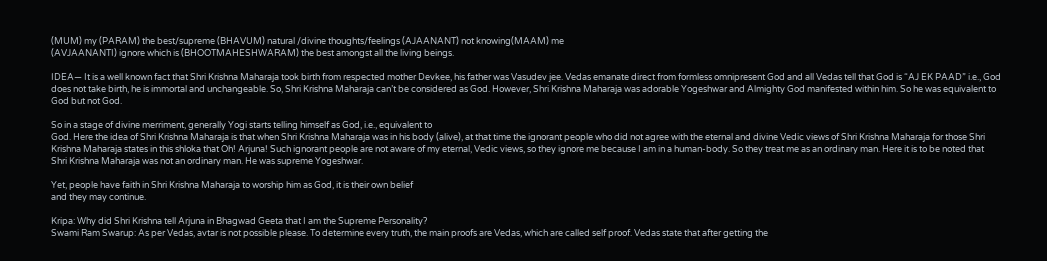(MUM) my (PARAM) the best/supreme (BHAVUM) natural /divine thoughts/feelings (AJAANANT) not knowing(MAAM) me
(AVJAANANTI) ignore which is (BHOOTMAHESHWARAM) the best amongst all the living beings.

IDEA— It is a well known fact that Shri Krishna Maharaja took birth from respected mother Devkee, his father was Vasudev jee. Vedas emanate direct from formless omnipresent God and all Vedas tell that God is “AJ EK PAAD” i.e., God does not take birth, he is immortal and unchangeable. So, Shri Krishna Maharaja can’t be considered as God. However, Shri Krishna Maharaja was adorable Yogeshwar and Almighty God manifested within him. So he was equivalent to God but not God.

So in a stage of divine merriment, generally Yogi starts telling himself as God, i.e., equivalent to
God. Here the idea of Shri Krishna Maharaja is that when Shri Krishna Maharaja was in his body (alive), at that time the ignorant people who did not agree with the eternal and divine Vedic views of Shri Krishna Maharaja for those Shri Krishna Maharaja states in this shloka that Oh! Arjuna! Such ignorant people are not aware of my eternal, Vedic views, so they ignore me because I am in a human-body. So they treat me as an ordinary man. Here it is to be noted that Shri Krishna Maharaja was not an ordinary man. He was supreme Yogeshwar.

Yet, people have faith in Shri Krishna Maharaja to worship him as God, it is their own belief
and they may continue.

Kripa: Why did Shri Krishna tell Arjuna in Bhagwad Geeta that I am the Supreme Personality?
Swami Ram Swarup: As per Vedas, avtar is not possible please. To determine every truth, the main proofs are Vedas, which are called self proof. Vedas state that after getting the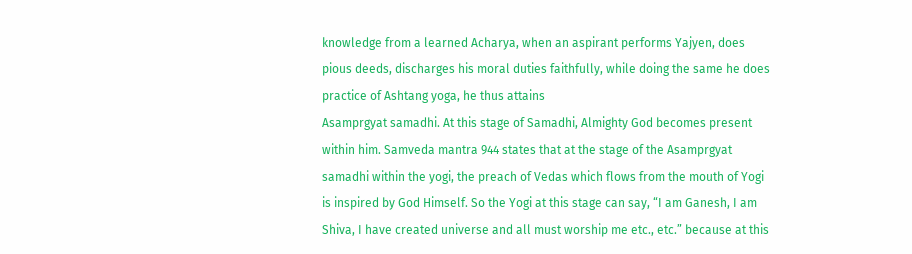knowledge from a learned Acharya, when an aspirant performs Yajyen, does pious deeds, discharges his moral duties faithfully, while doing the same he does practice of Ashtang yoga, he thus attains
Asamprgyat samadhi. At this stage of Samadhi, Almighty God becomes present within him. Samveda mantra 944 states that at the stage of the Asamprgyat samadhi within the yogi, the preach of Vedas which flows from the mouth of Yogi is inspired by God Himself. So the Yogi at this stage can say, “I am Ganesh, I am Shiva, I have created universe and all must worship me etc., etc.” because at this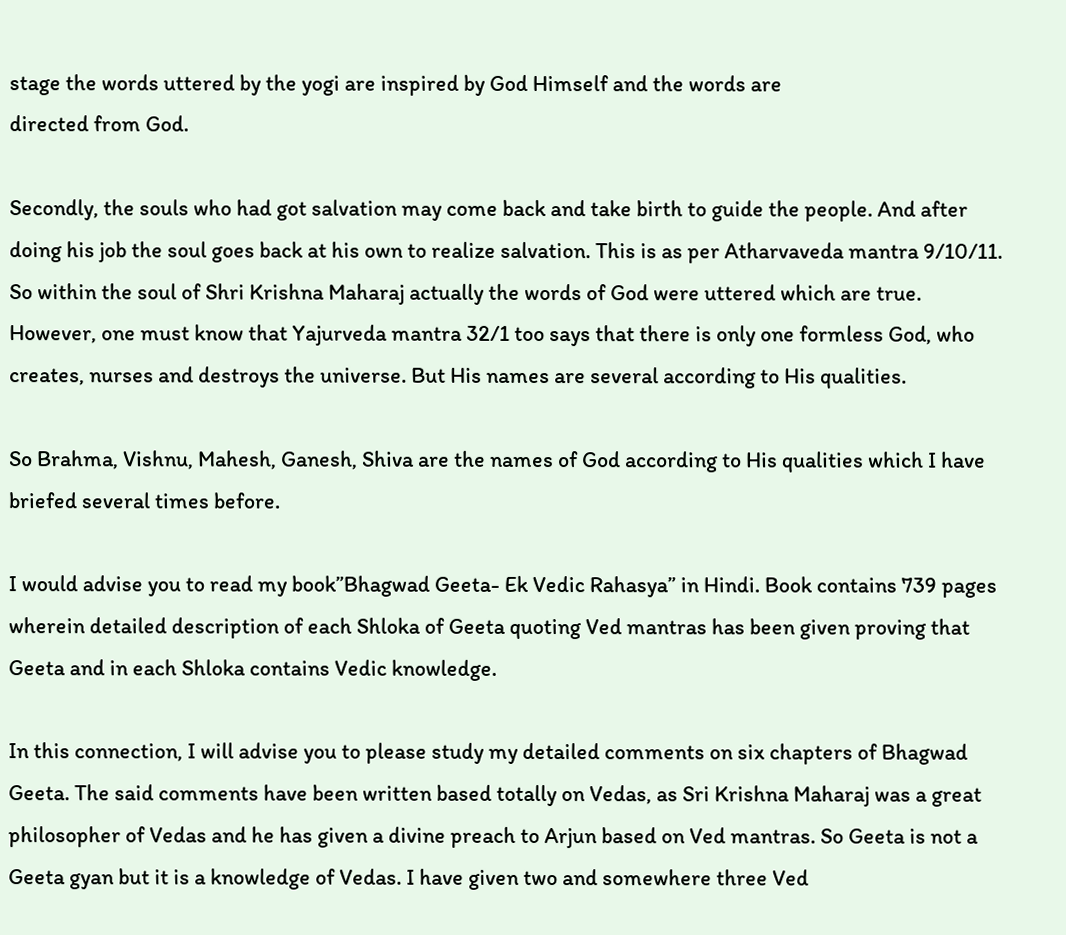stage the words uttered by the yogi are inspired by God Himself and the words are
directed from God.

Secondly, the souls who had got salvation may come back and take birth to guide the people. And after doing his job the soul goes back at his own to realize salvation. This is as per Atharvaveda mantra 9/10/11. So within the soul of Shri Krishna Maharaj actually the words of God were uttered which are true. However, one must know that Yajurveda mantra 32/1 too says that there is only one formless God, who creates, nurses and destroys the universe. But His names are several according to His qualities.

So Brahma, Vishnu, Mahesh, Ganesh, Shiva are the names of God according to His qualities which I have briefed several times before.

I would advise you to read my book”Bhagwad Geeta- Ek Vedic Rahasya” in Hindi. Book contains 739 pages wherein detailed description of each Shloka of Geeta quoting Ved mantras has been given proving that Geeta and in each Shloka contains Vedic knowledge.

In this connection, I will advise you to please study my detailed comments on six chapters of Bhagwad Geeta. The said comments have been written based totally on Vedas, as Sri Krishna Maharaj was a great philosopher of Vedas and he has given a divine preach to Arjun based on Ved mantras. So Geeta is not a Geeta gyan but it is a knowledge of Vedas. I have given two and somewhere three Ved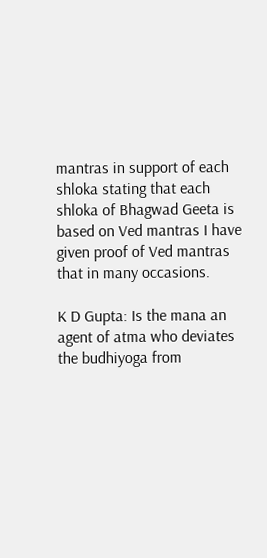mantras in support of each shloka stating that each shloka of Bhagwad Geeta is based on Ved mantras I have given proof of Ved mantras that in many occasions.

K D Gupta: Is the mana an agent of atma who deviates the budhiyoga from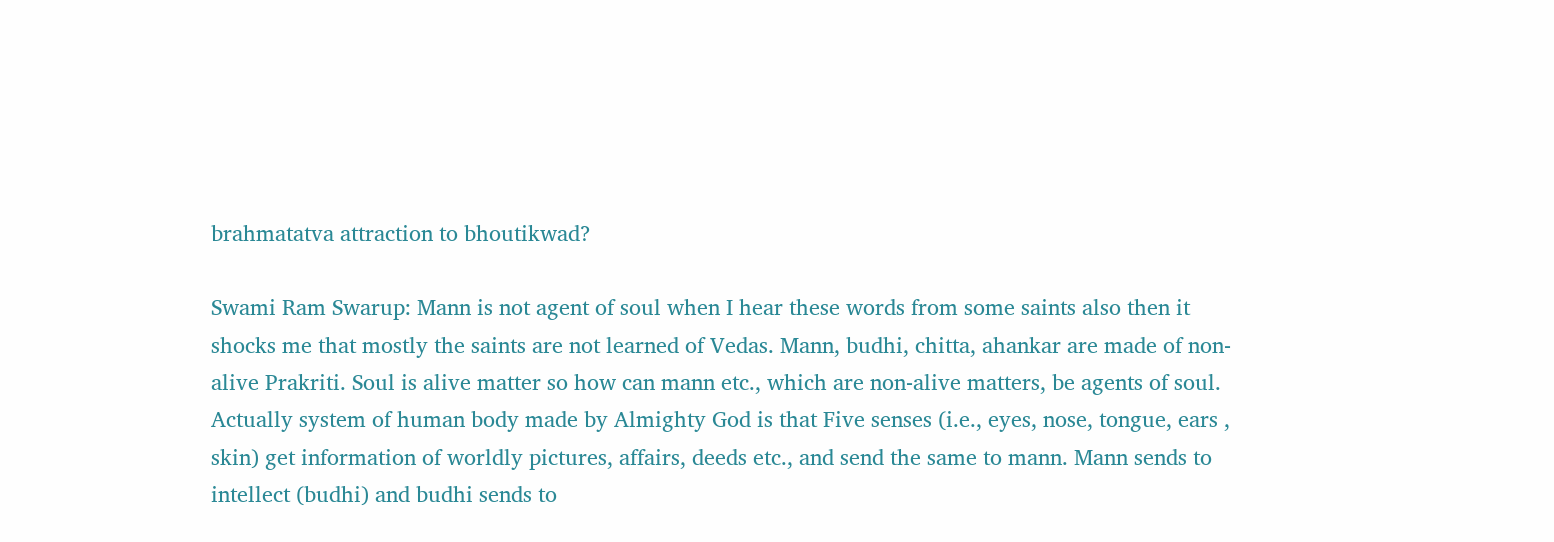brahmatatva attraction to bhoutikwad?

Swami Ram Swarup: Mann is not agent of soul when I hear these words from some saints also then it shocks me that mostly the saints are not learned of Vedas. Mann, budhi, chitta, ahankar are made of non-alive Prakriti. Soul is alive matter so how can mann etc., which are non-alive matters, be agents of soul. Actually system of human body made by Almighty God is that Five senses (i.e., eyes, nose, tongue, ears , skin) get information of worldly pictures, affairs, deeds etc., and send the same to mann. Mann sends to intellect (budhi) and budhi sends to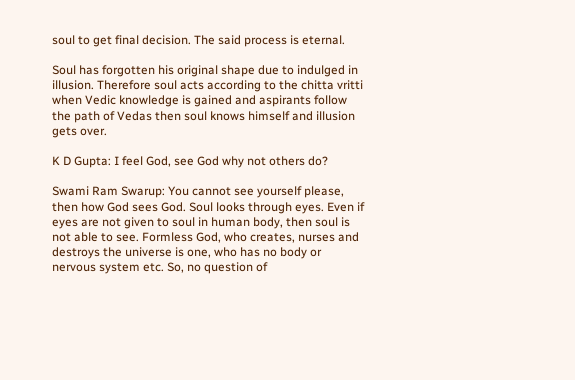soul to get final decision. The said process is eternal.

Soul has forgotten his original shape due to indulged in illusion. Therefore soul acts according to the chitta vritti when Vedic knowledge is gained and aspirants follow the path of Vedas then soul knows himself and illusion gets over.

K D Gupta: I feel God, see God why not others do?

Swami Ram Swarup: You cannot see yourself please, then how God sees God. Soul looks through eyes. Even if eyes are not given to soul in human body, then soul is not able to see. Formless God, who creates, nurses and destroys the universe is one, who has no body or nervous system etc. So, no question of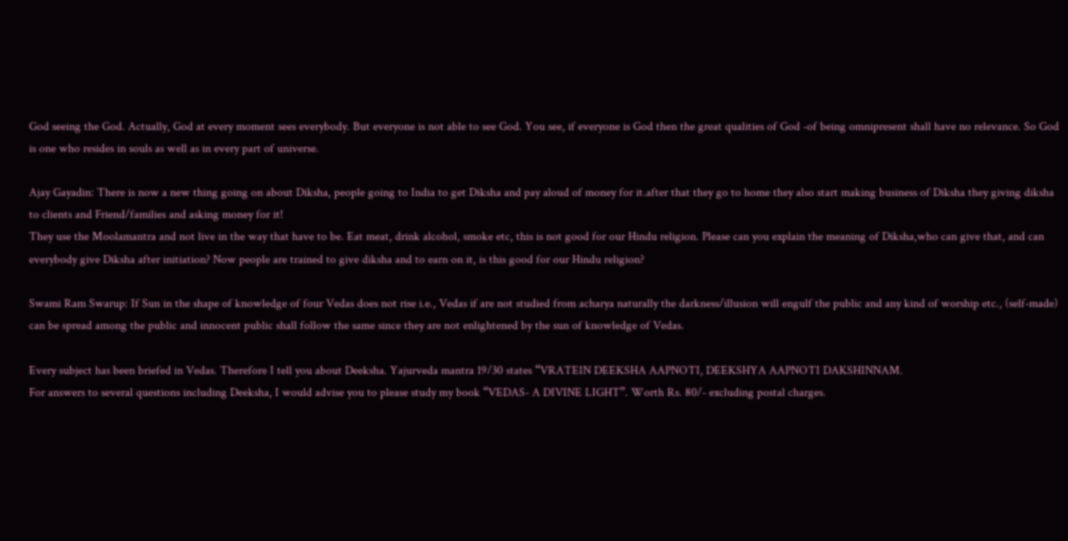God seeing the God. Actually, God at every moment sees everybody. But everyone is not able to see God. You see, if everyone is God then the great qualities of God -of being omnipresent shall have no relevance. So God is one who resides in souls as well as in every part of universe.

Ajay Gayadin: There is now a new thing going on about Diksha, people going to India to get Diksha and pay aloud of money for it.after that they go to home they also start making business of Diksha they giving diksha to clients and Friend/families and asking money for it!
They use the Moolamantra and not live in the way that have to be. Eat meat, drink alcohol, smoke etc, this is not good for our Hindu religion. Please can you explain the meaning of Diksha,who can give that, and can everybody give Diksha after initiation? Now people are trained to give diksha and to earn on it, is this good for our Hindu religion?

Swami Ram Swarup: If Sun in the shape of knowledge of four Vedas does not rise i.e., Vedas if are not studied from acharya naturally the darkness/illusion will engulf the public and any kind of worship etc., (self-made) can be spread among the public and innocent public shall follow the same since they are not enlightened by the sun of knowledge of Vedas.

Every subject has been briefed in Vedas. Therefore I tell you about Deeksha. Yajurveda mantra 19/30 states “VRATEIN DEEKSHA AAPNOTI, DEEKSHYA AAPNOTI DAKSHINNAM.
For answers to several questions including Deeksha, I would advise you to please study my book “VEDAS- A DIVINE LIGHT”. Worth Rs. 80/- excluding postal charges.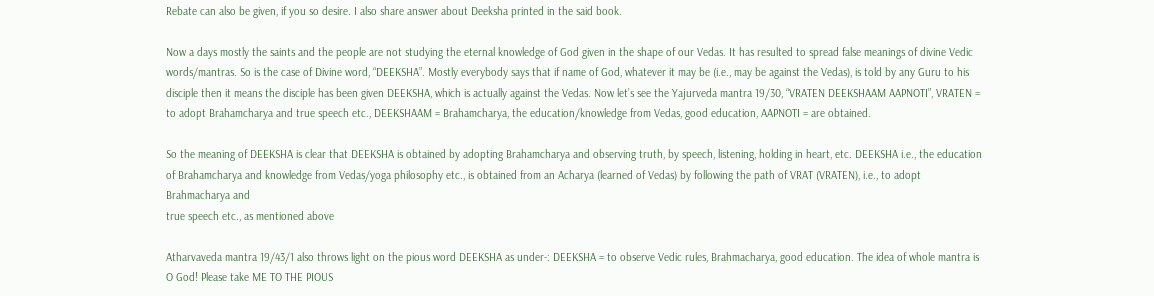Rebate can also be given, if you so desire. I also share answer about Deeksha printed in the said book.

Now a days mostly the saints and the people are not studying the eternal knowledge of God given in the shape of our Vedas. It has resulted to spread false meanings of divine Vedic words/mantras. So is the case of Divine word, “DEEKSHA”. Mostly everybody says that if name of God, whatever it may be (i.e., may be against the Vedas), is told by any Guru to his disciple then it means the disciple has been given DEEKSHA, which is actually against the Vedas. Now let’s see the Yajurveda mantra 19/30, “VRATEN DEEKSHAAM AAPNOTI”, VRATEN = to adopt Brahamcharya and true speech etc., DEEKSHAAM = Brahamcharya, the education/knowledge from Vedas, good education, AAPNOTI = are obtained.

So the meaning of DEEKSHA is clear that DEEKSHA is obtained by adopting Brahamcharya and observing truth, by speech, listening, holding in heart, etc. DEEKSHA i.e., the education of Brahamcharya and knowledge from Vedas/yoga philosophy etc., is obtained from an Acharya (learned of Vedas) by following the path of VRAT (VRATEN), i.e., to adopt Brahmacharya and
true speech etc., as mentioned above

Atharvaveda mantra 19/43/1 also throws light on the pious word DEEKSHA as under-: DEEKSHA = to observe Vedic rules, Brahmacharya, good education. The idea of whole mantra is O God! Please take ME TO THE PIOUS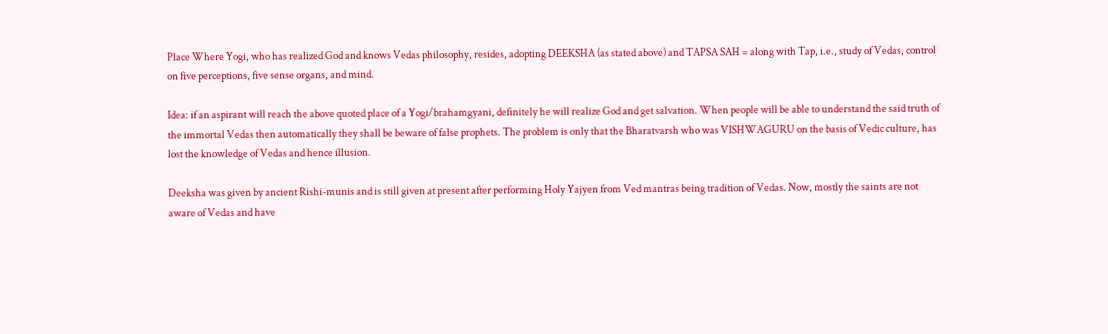Place Where Yogi, who has realized God and knows Vedas philosophy, resides, adopting DEEKSHA (as stated above) and TAPSA SAH = along with Tap, i.e., study of Vedas, control on five perceptions, five sense organs, and mind.

Idea: if an aspirant will reach the above quoted place of a Yogi/brahamgyani, definitely he will realize God and get salvation. When people will be able to understand the said truth of the immortal Vedas then automatically they shall be beware of false prophets. The problem is only that the Bharatvarsh who was VISHWAGURU on the basis of Vedic culture, has lost the knowledge of Vedas and hence illusion.

Deeksha was given by ancient Rishi-munis and is still given at present after performing Holy Yajyen from Ved mantras being tradition of Vedas. Now, mostly the saints are not aware of Vedas and have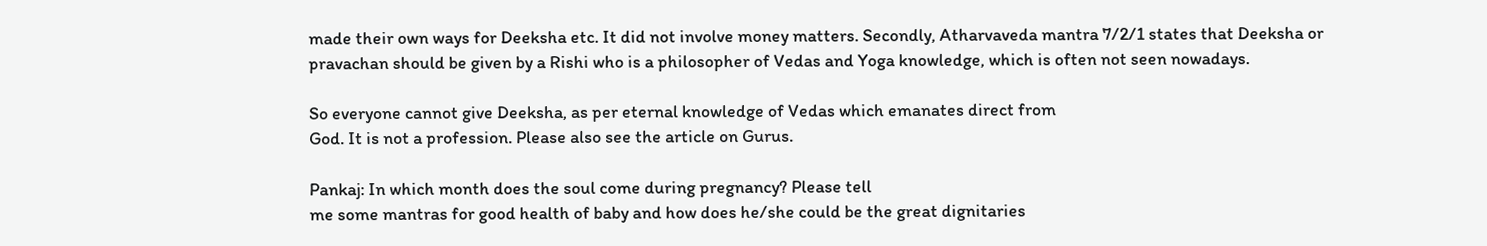made their own ways for Deeksha etc. It did not involve money matters. Secondly, Atharvaveda mantra 7/2/1 states that Deeksha or pravachan should be given by a Rishi who is a philosopher of Vedas and Yoga knowledge, which is often not seen nowadays.

So everyone cannot give Deeksha, as per eternal knowledge of Vedas which emanates direct from
God. It is not a profession. Please also see the article on Gurus.

Pankaj: In which month does the soul come during pregnancy? Please tell
me some mantras for good health of baby and how does he/she could be the great dignitaries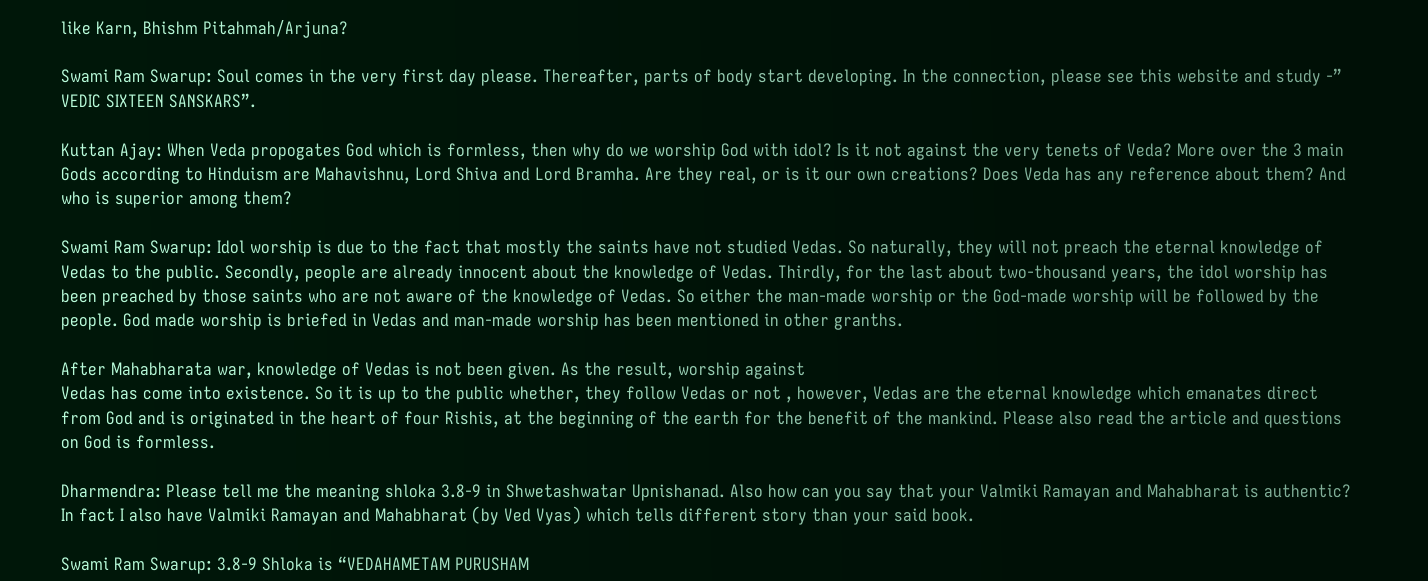like Karn, Bhishm Pitahmah/Arjuna?

Swami Ram Swarup: Soul comes in the very first day please. Thereafter, parts of body start developing. In the connection, please see this website and study -” VEDIC SIXTEEN SANSKARS”.

Kuttan Ajay: When Veda propogates God which is formless, then why do we worship God with idol? Is it not against the very tenets of Veda? More over the 3 main Gods according to Hinduism are Mahavishnu, Lord Shiva and Lord Bramha. Are they real, or is it our own creations? Does Veda has any reference about them? And who is superior among them?

Swami Ram Swarup: Idol worship is due to the fact that mostly the saints have not studied Vedas. So naturally, they will not preach the eternal knowledge of Vedas to the public. Secondly, people are already innocent about the knowledge of Vedas. Thirdly, for the last about two-thousand years, the idol worship has been preached by those saints who are not aware of the knowledge of Vedas. So either the man-made worship or the God-made worship will be followed by the people. God made worship is briefed in Vedas and man-made worship has been mentioned in other granths.

After Mahabharata war, knowledge of Vedas is not been given. As the result, worship against
Vedas has come into existence. So it is up to the public whether, they follow Vedas or not , however, Vedas are the eternal knowledge which emanates direct from God and is originated in the heart of four Rishis, at the beginning of the earth for the benefit of the mankind. Please also read the article and questions on God is formless.

Dharmendra: Please tell me the meaning shloka 3.8-9 in Shwetashwatar Upnishanad. Also how can you say that your Valmiki Ramayan and Mahabharat is authentic? In fact I also have Valmiki Ramayan and Mahabharat (by Ved Vyas) which tells different story than your said book.

Swami Ram Swarup: 3.8-9 Shloka is “VEDAHAMETAM PURUSHAM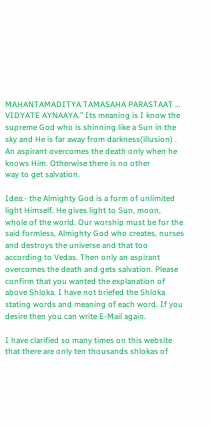MAHANTAMADITYA TAMASAHA PARASTAAT … VIDYATE AYNAAYA.” Its meaning is I know the supreme God who is shinning like a Sun in the sky and He is far away from darkness(illusion) . An aspirant overcomes the death only when he knows Him. Otherwise there is no other
way to get salvation.

Idea:- the Almighty God is a form of unlimited light Himself. He gives light to Sun, moon, whole of the world. Our worship must be for the said formless, Almighty God who creates, nurses and destroys the universe and that too according to Vedas. Then only an aspirant overcomes the death and gets salvation. Please confirm that you wanted the explanation of above Shloka. I have not briefed the Shloka stating words and meaning of each word. If you desire then you can write E-Mail again.

I have clarified so many times on this website that there are only ten thousands shlokas of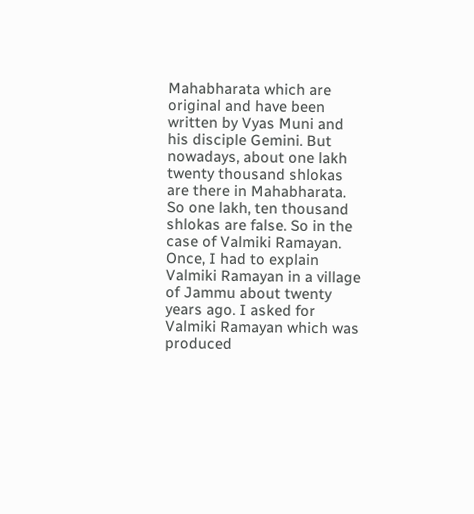Mahabharata which are original and have been written by Vyas Muni and his disciple Gemini. But nowadays, about one lakh twenty thousand shlokas are there in Mahabharata. So one lakh, ten thousand shlokas are false. So in the case of Valmiki Ramayan. Once, I had to explain Valmiki Ramayan in a village of Jammu about twenty years ago. I asked for Valmiki Ramayan which was produced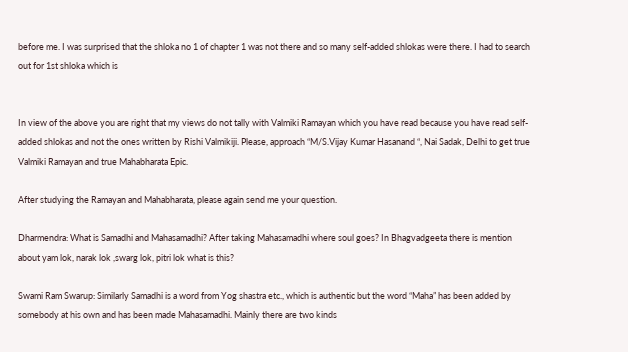before me. I was surprised that the shloka no 1 of chapter 1 was not there and so many self-added shlokas were there. I had to search out for 1st shloka which is


In view of the above you are right that my views do not tally with Valmiki Ramayan which you have read because you have read self-added shlokas and not the ones written by Rishi Valmikiji. Please, approach “M/S.Vijay Kumar Hasanand “, Nai Sadak, Delhi to get true Valmiki Ramayan and true Mahabharata Epic.

After studying the Ramayan and Mahabharata, please again send me your question.

Dharmendra: What is Samadhi and Mahasamadhi? After taking Mahasamadhi where soul goes? In Bhagvadgeeta there is mention about yam lok, narak lok ,swarg lok, pitri lok what is this?

Swami Ram Swarup: Similarly Samadhi is a word from Yog shastra etc., which is authentic but the word “Maha” has been added by somebody at his own and has been made Mahasamadhi. Mainly there are two kinds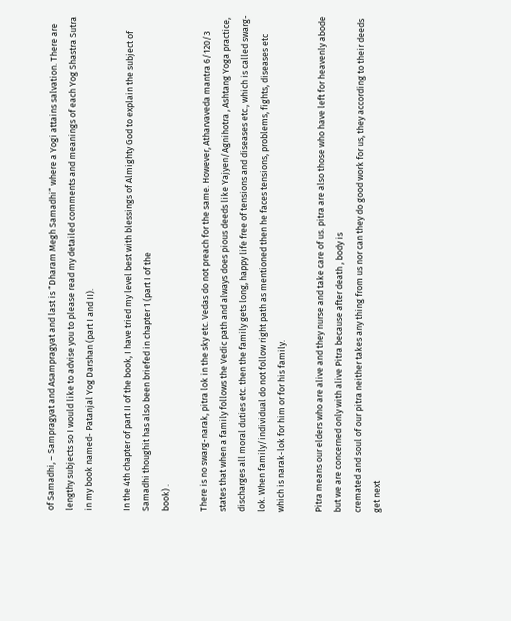of Samadhi, – Sampragyat and Asampragyat and last is “Dharam Megh Samadhi” where a Yogi attains salvation. There are lengthy subjects so I would like to advise you to please read my detailed comments and meanings of each Yog Shastra Sutra in my book named- Patanjal Yog Darshan (part I and II).

In the 4th chapter of part II of the book, I have tried my level best with blessings of Almighty God to explain the subject of Samadhi thoughit has also been briefed in chapter 1 (part I of the
book) .

There is no swarg-narak, pitra lok in the sky etc. Vedas do not preach for the same. However, Atharvaveda mantra 6/120/3 states that when a family follows the Vedic path and always does pious deeds like Yajyen/Agnihotra , Ashtang Yoga practice, discharges all moral duties etc. then the family gets long, happy life free of tensions and diseases etc., which is called swarg-lok. When family/individual do not follow right path as mentioned then he faces tensions, problems, fights, diseases etc which is narak-lok for him or for his family.

Pitra means our elders who are alive and they nurse and take care of us. pitra are also those who have left for heavenly abode but we are concerned only with alive Pitra because after death , body is
cremated and soul of our pitra neither takes any thing from us nor can they do good work for us, they according to their deeds get next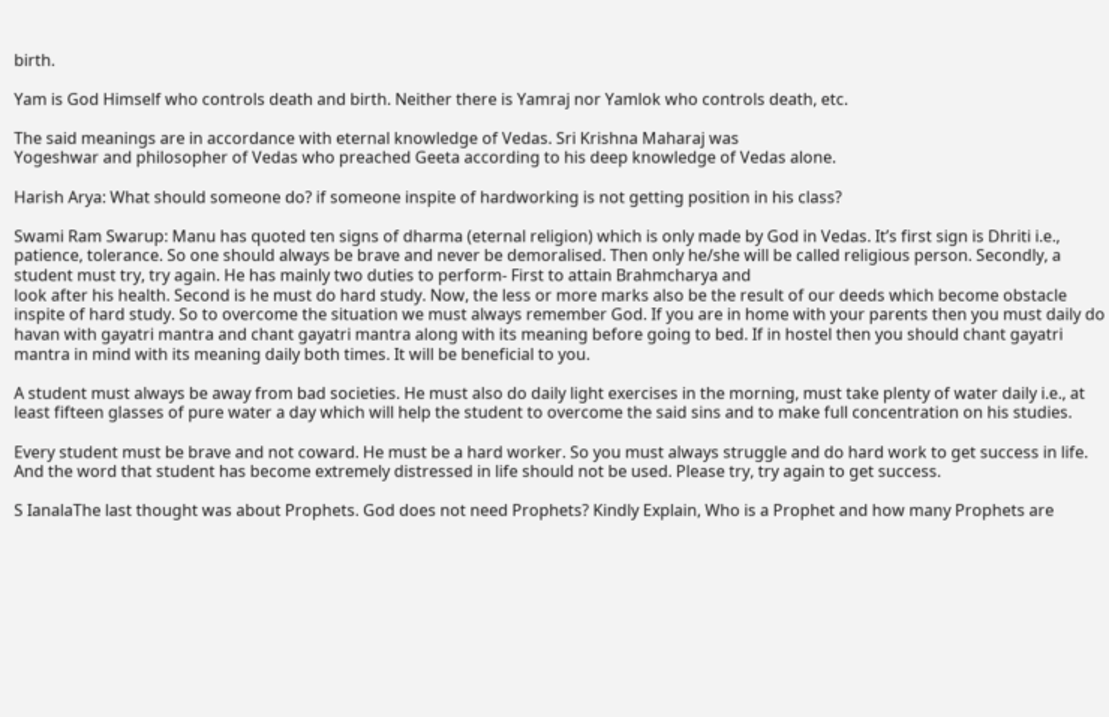birth.

Yam is God Himself who controls death and birth. Neither there is Yamraj nor Yamlok who controls death, etc.

The said meanings are in accordance with eternal knowledge of Vedas. Sri Krishna Maharaj was
Yogeshwar and philosopher of Vedas who preached Geeta according to his deep knowledge of Vedas alone.

Harish Arya: What should someone do? if someone inspite of hardworking is not getting position in his class?

Swami Ram Swarup: Manu has quoted ten signs of dharma (eternal religion) which is only made by God in Vedas. It’s first sign is Dhriti i.e., patience, tolerance. So one should always be brave and never be demoralised. Then only he/she will be called religious person. Secondly, a student must try, try again. He has mainly two duties to perform- First to attain Brahmcharya and
look after his health. Second is he must do hard study. Now, the less or more marks also be the result of our deeds which become obstacle inspite of hard study. So to overcome the situation we must always remember God. If you are in home with your parents then you must daily do havan with gayatri mantra and chant gayatri mantra along with its meaning before going to bed. If in hostel then you should chant gayatri mantra in mind with its meaning daily both times. It will be beneficial to you.

A student must always be away from bad societies. He must also do daily light exercises in the morning, must take plenty of water daily i.e., at least fifteen glasses of pure water a day which will help the student to overcome the said sins and to make full concentration on his studies.

Every student must be brave and not coward. He must be a hard worker. So you must always struggle and do hard work to get success in life. And the word that student has become extremely distressed in life should not be used. Please try, try again to get success.

S IanalaThe last thought was about Prophets. God does not need Prophets? Kindly Explain, Who is a Prophet and how many Prophets are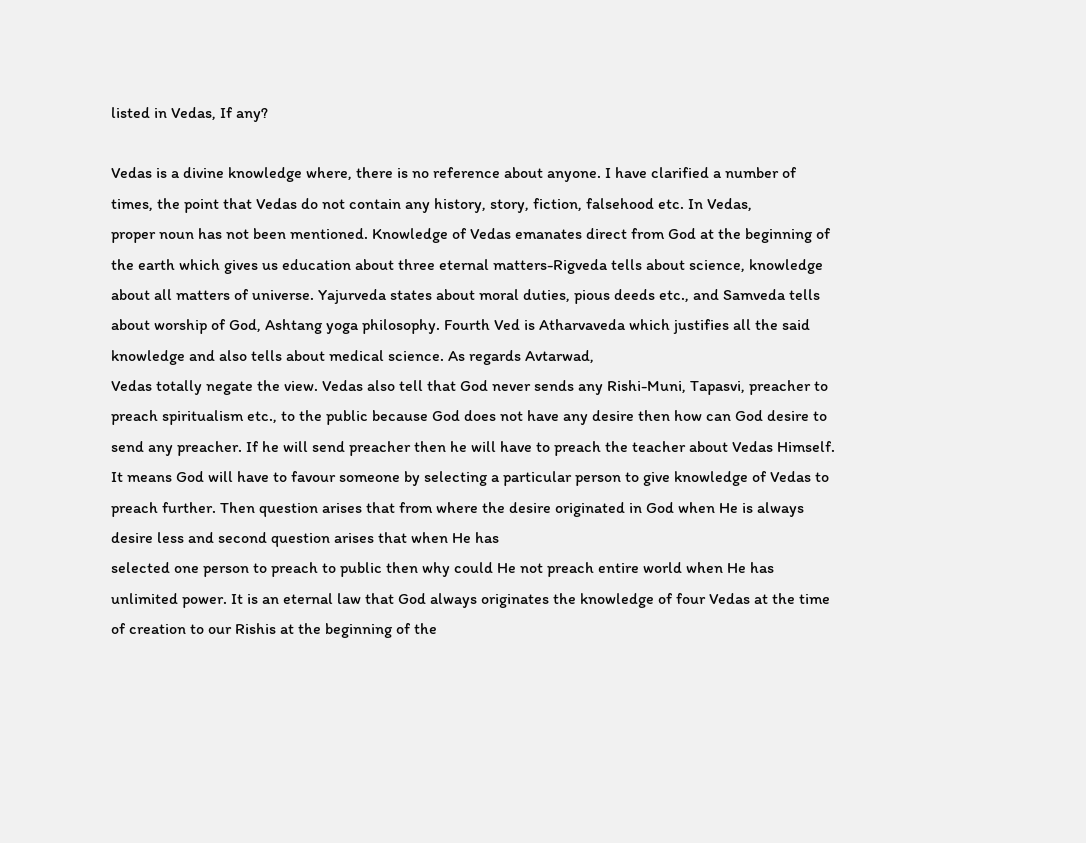listed in Vedas, If any?

Vedas is a divine knowledge where, there is no reference about anyone. I have clarified a number of
times, the point that Vedas do not contain any history, story, fiction, falsehood etc. In Vedas,
proper noun has not been mentioned. Knowledge of Vedas emanates direct from God at the beginning of the earth which gives us education about three eternal matters-Rigveda tells about science, knowledge about all matters of universe. Yajurveda states about moral duties, pious deeds etc., and Samveda tells about worship of God, Ashtang yoga philosophy. Fourth Ved is Atharvaveda which justifies all the said knowledge and also tells about medical science. As regards Avtarwad,
Vedas totally negate the view. Vedas also tell that God never sends any Rishi-Muni, Tapasvi, preacher to preach spiritualism etc., to the public because God does not have any desire then how can God desire to send any preacher. If he will send preacher then he will have to preach the teacher about Vedas Himself. It means God will have to favour someone by selecting a particular person to give knowledge of Vedas to preach further. Then question arises that from where the desire originated in God when He is always desire less and second question arises that when He has
selected one person to preach to public then why could He not preach entire world when He has unlimited power. It is an eternal law that God always originates the knowledge of four Vedas at the time of creation to our Rishis at the beginning of the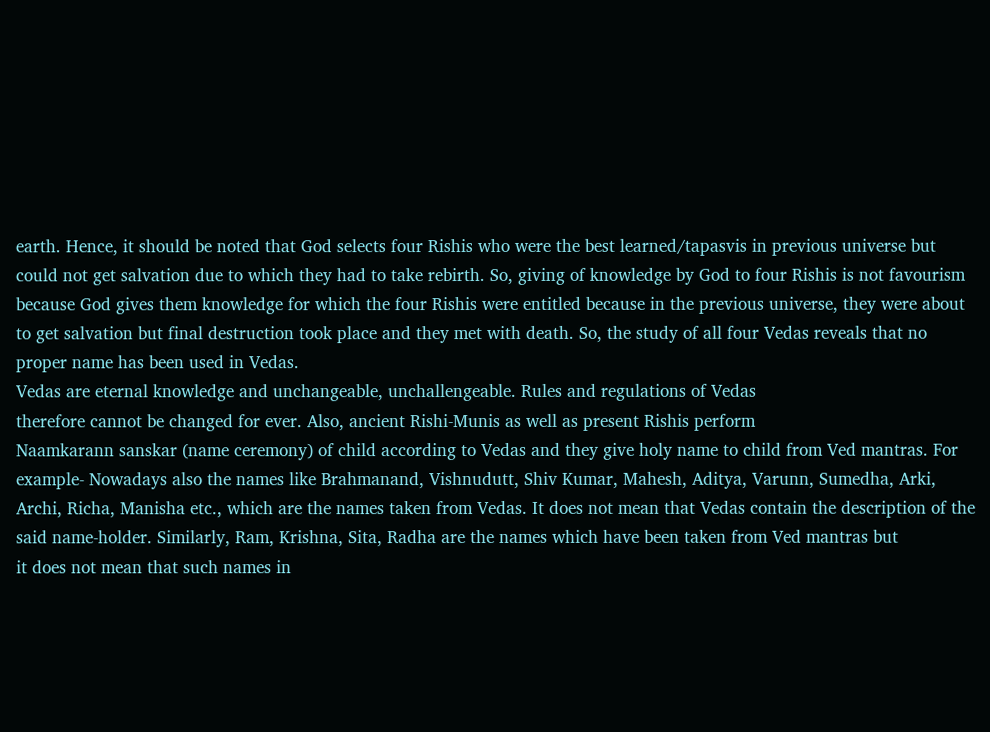earth. Hence, it should be noted that God selects four Rishis who were the best learned/tapasvis in previous universe but could not get salvation due to which they had to take rebirth. So, giving of knowledge by God to four Rishis is not favourism because God gives them knowledge for which the four Rishis were entitled because in the previous universe, they were about to get salvation but final destruction took place and they met with death. So, the study of all four Vedas reveals that no proper name has been used in Vedas.
Vedas are eternal knowledge and unchangeable, unchallengeable. Rules and regulations of Vedas
therefore cannot be changed for ever. Also, ancient Rishi-Munis as well as present Rishis perform
Naamkarann sanskar (name ceremony) of child according to Vedas and they give holy name to child from Ved mantras. For example- Nowadays also the names like Brahmanand, Vishnudutt, Shiv Kumar, Mahesh, Aditya, Varunn, Sumedha, Arki, Archi, Richa, Manisha etc., which are the names taken from Vedas. It does not mean that Vedas contain the description of the said name-holder. Similarly, Ram, Krishna, Sita, Radha are the names which have been taken from Ved mantras but
it does not mean that such names in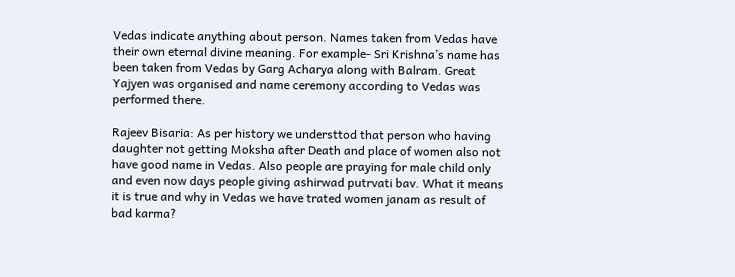Vedas indicate anything about person. Names taken from Vedas have their own eternal divine meaning. For example- Sri Krishna’s name has been taken from Vedas by Garg Acharya along with Balram. Great Yajyen was organised and name ceremony according to Vedas was performed there.

Rajeev Bisaria: As per history we understtod that person who having daughter not getting Moksha after Death and place of women also not have good name in Vedas. Also people are praying for male child only and even now days people giving ashirwad putrvati bav. What it means it is true and why in Vedas we have trated women janam as result of bad karma?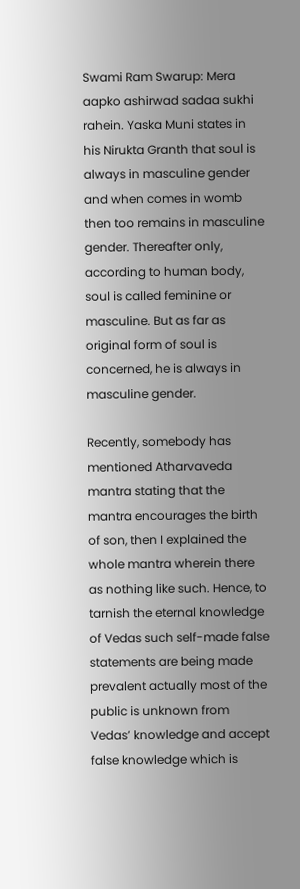Swami Ram Swarup: Mera aapko ashirwad sadaa sukhi rahein. Yaska Muni states in his Nirukta Granth that soul is always in masculine gender and when comes in womb then too remains in masculine gender. Thereafter only, according to human body, soul is called feminine or
masculine. But as far as original form of soul is concerned, he is always in masculine gender.

Recently, somebody has mentioned Atharvaveda mantra stating that the mantra encourages the birth of son, then I explained the whole mantra wherein there as nothing like such. Hence, to tarnish the eternal knowledge of Vedas such self-made false statements are being made prevalent actually most of the public is unknown from Vedas’ knowledge and accept false knowledge which is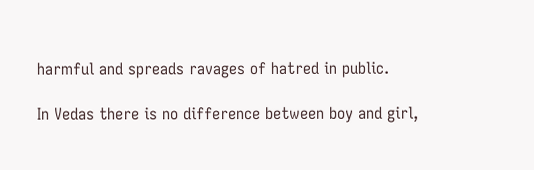harmful and spreads ravages of hatred in public.

In Vedas there is no difference between boy and girl,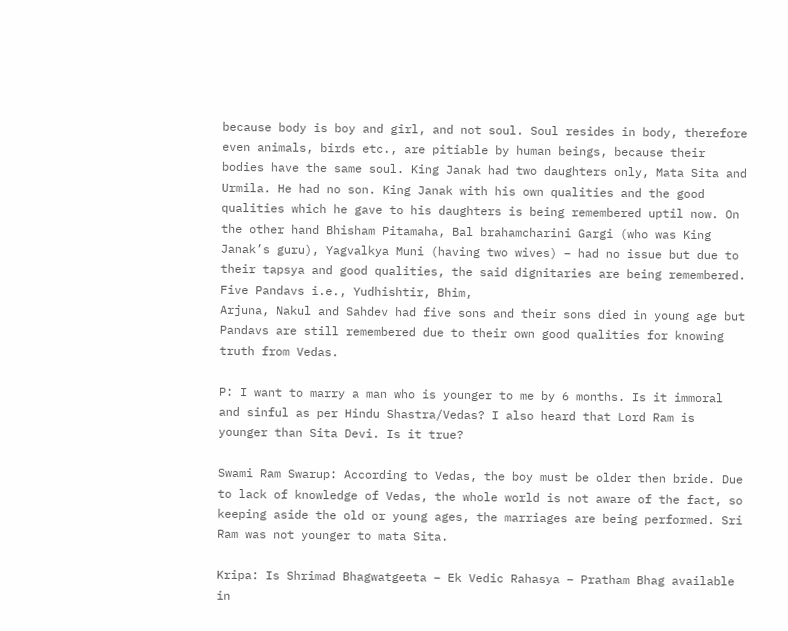because body is boy and girl, and not soul. Soul resides in body, therefore even animals, birds etc., are pitiable by human beings, because their bodies have the same soul. King Janak had two daughters only, Mata Sita and Urmila. He had no son. King Janak with his own qualities and the good qualities which he gave to his daughters is being remembered uptil now. On the other hand Bhisham Pitamaha, Bal brahamcharini Gargi (who was King Janak’s guru), Yagvalkya Muni (having two wives) – had no issue but due to their tapsya and good qualities, the said dignitaries are being remembered. Five Pandavs i.e., Yudhishtir, Bhim,
Arjuna, Nakul and Sahdev had five sons and their sons died in young age but Pandavs are still remembered due to their own good qualities for knowing truth from Vedas.

P: I want to marry a man who is younger to me by 6 months. Is it immoral and sinful as per Hindu Shastra/Vedas? I also heard that Lord Ram is younger than Sita Devi. Is it true?

Swami Ram Swarup: According to Vedas, the boy must be older then bride. Due to lack of knowledge of Vedas, the whole world is not aware of the fact, so keeping aside the old or young ages, the marriages are being performed. Sri Ram was not younger to mata Sita.

Kripa: Is Shrimad Bhagwatgeeta – Ek Vedic Rahasya – Pratham Bhag available in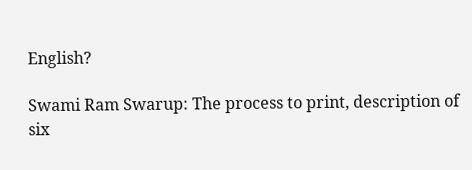English?

Swami Ram Swarup: The process to print, description of six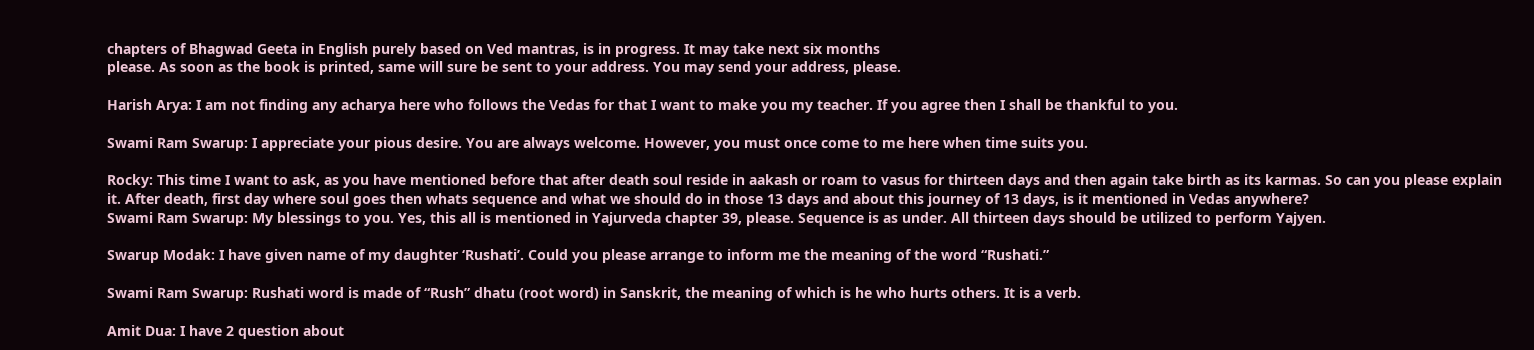chapters of Bhagwad Geeta in English purely based on Ved mantras, is in progress. It may take next six months
please. As soon as the book is printed, same will sure be sent to your address. You may send your address, please.

Harish Arya: I am not finding any acharya here who follows the Vedas for that I want to make you my teacher. If you agree then I shall be thankful to you.

Swami Ram Swarup: I appreciate your pious desire. You are always welcome. However, you must once come to me here when time suits you.

Rocky: This time I want to ask, as you have mentioned before that after death soul reside in aakash or roam to vasus for thirteen days and then again take birth as its karmas. So can you please explain it. After death, first day where soul goes then whats sequence and what we should do in those 13 days and about this journey of 13 days, is it mentioned in Vedas anywhere?
Swami Ram Swarup: My blessings to you. Yes, this all is mentioned in Yajurveda chapter 39, please. Sequence is as under. All thirteen days should be utilized to perform Yajyen.

Swarup Modak: I have given name of my daughter ‘Rushati’. Could you please arrange to inform me the meaning of the word “Rushati.”

Swami Ram Swarup: Rushati word is made of “Rush” dhatu (root word) in Sanskrit, the meaning of which is he who hurts others. It is a verb.

Amit Dua: I have 2 question about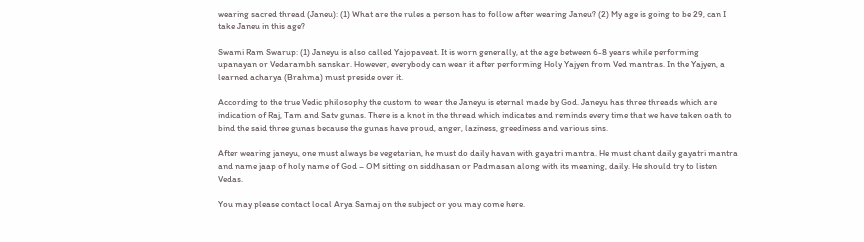wearing sacred thread (Janeu): (1) What are the rules a person has to follow after wearing Janeu? (2) My age is going to be 29, can I take Janeu in this age?

Swami Ram Swarup: (1) Janeyu is also called Yajopaveat. It is worn generally, at the age between 6-8 years while performing upanayan or Vedarambh sanskar. However, everybody can wear it after performing Holy Yajyen from Ved mantras. In the Yajyen, a learned acharya (Brahma) must preside over it.

According to the true Vedic philosophy the custom to wear the Janeyu is eternal made by God. Janeyu has three threads which are indication of Raj, Tam and Satv gunas. There is a knot in the thread which indicates and reminds every time that we have taken oath to bind the said three gunas because the gunas have proud, anger, laziness, greediness and various sins.

After wearing janeyu, one must always be vegetarian, he must do daily havan with gayatri mantra. He must chant daily gayatri mantra and name jaap of holy name of God – OM sitting on siddhasan or Padmasan along with its meaning, daily. He should try to listen Vedas.

You may please contact local Arya Samaj on the subject or you may come here.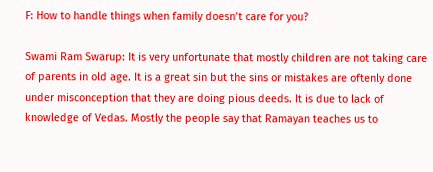F: How to handle things when family doesn’t care for you?

Swami Ram Swarup: It is very unfortunate that mostly children are not taking care of parents in old age. It is a great sin but the sins or mistakes are oftenly done under misconception that they are doing pious deeds. It is due to lack of knowledge of Vedas. Mostly the people say that Ramayan teaches us to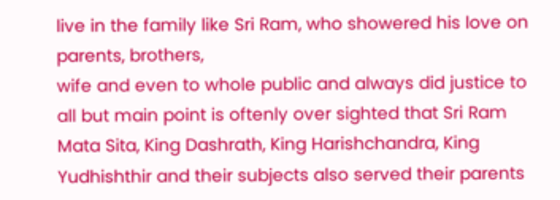live in the family like Sri Ram, who showered his love on parents, brothers,
wife and even to whole public and always did justice to all but main point is oftenly over sighted that Sri Ram Mata Sita, King Dashrath, King Harishchandra, King Yudhishthir and their subjects also served their parents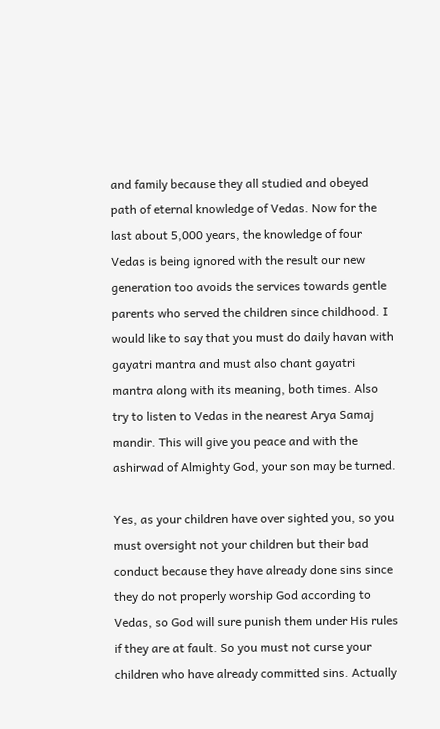and family because they all studied and obeyed path of eternal knowledge of Vedas. Now for the last about 5,000 years, the knowledge of four Vedas is being ignored with the result our new generation too avoids the services towards gentle parents who served the children since childhood. I would like to say that you must do daily havan with gayatri mantra and must also chant gayatri mantra along with its meaning, both times. Also try to listen to Vedas in the nearest Arya Samaj mandir. This will give you peace and with the ashirwad of Almighty God, your son may be turned.

Yes, as your children have over sighted you, so you must oversight not your children but their bad
conduct because they have already done sins since they do not properly worship God according to Vedas, so God will sure punish them under His rules if they are at fault. So you must not curse your children who have already committed sins. Actually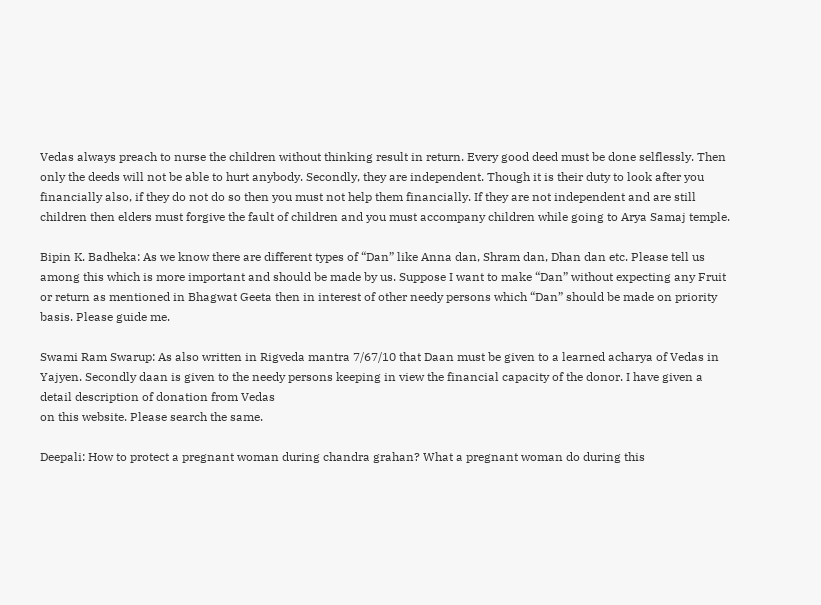Vedas always preach to nurse the children without thinking result in return. Every good deed must be done selflessly. Then only the deeds will not be able to hurt anybody. Secondly, they are independent. Though it is their duty to look after you financially also, if they do not do so then you must not help them financially. If they are not independent and are still children then elders must forgive the fault of children and you must accompany children while going to Arya Samaj temple.

Bipin K. Badheka: As we know there are different types of “Dan” like Anna dan, Shram dan, Dhan dan etc. Please tell us among this which is more important and should be made by us. Suppose I want to make “Dan” without expecting any Fruit or return as mentioned in Bhagwat Geeta then in interest of other needy persons which “Dan” should be made on priority basis. Please guide me.

Swami Ram Swarup: As also written in Rigveda mantra 7/67/10 that Daan must be given to a learned acharya of Vedas in Yajyen. Secondly daan is given to the needy persons keeping in view the financial capacity of the donor. I have given a detail description of donation from Vedas
on this website. Please search the same.

Deepali: How to protect a pregnant woman during chandra grahan? What a pregnant woman do during this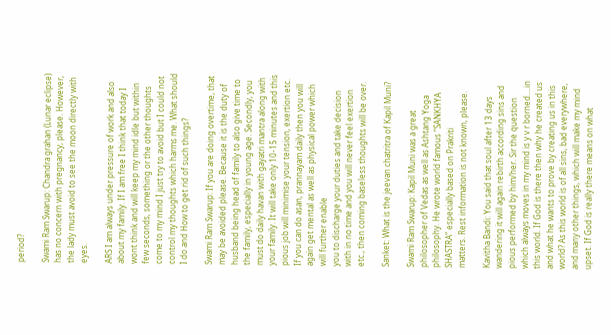period?

Swami Ram Swarup: Chandra grahan (Lunar eclipse) has no concern with pregnancy, please. However, the lady must avoid to see the moon directly with eyes.

ARS I am always under pressure of work and also about my family. If I am free I think that today I wont think and will keep my mind idle but within few seconds, something or the other thoughts come to my mind I just try to avoid but I could not control my thoughts which harms me. What should I do and How to get rid of such things?

Swami Ram Swarup: If you are doing overtime, that may be avoided please. Because it is the duty of husband being head of family to also give time to the family, especially in young age. Secondly, you must do daily havan with gayatri mantra along with your family. It will take only 10-15 minutes and this pious job will minimise your tension, exertion etc. If you can do asan, prannayam daily then you will again get mental as well as physical power which will further enable
you to discharge your duties and take decision with in no time and you will never feel exertion etc., then coming baseless thoughts will be over.

Sanket: What is the jeevan chatritra of Kapil Muni?

Swami Ram Swarup: Kapil Muni was a great philosopher of Vedas as well as Ashtang Yoga philosophy. He wrote world famous “SANKHYA SHASTRA” especially based on Prakriti
matters. Rest information is not known, please.

Kavitha Bandi: You said that soul after 13 days wandering it will again rebirth according sins and pious performed by him/her. Sir the question which always moves in my mind is y v r borned….in this world. If God is there then why he created us and what he wants to prove by creating us in this world? As this world is of all sins, bad everywhere, and many other things, which will make my mind upset. If God is really there means on what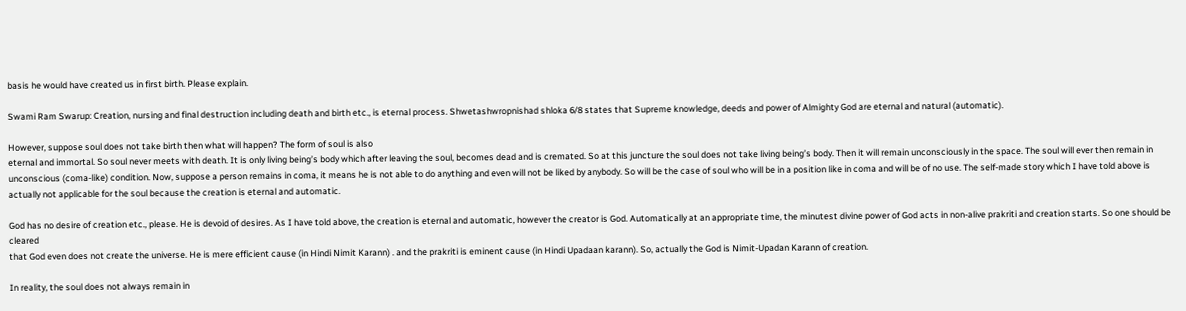basis he would have created us in first birth. Please explain.

Swami Ram Swarup: Creation, nursing and final destruction including death and birth etc., is eternal process. Shwetashwropnishad shloka 6/8 states that Supreme knowledge, deeds and power of Almighty God are eternal and natural (automatic).

However, suppose soul does not take birth then what will happen? The form of soul is also
eternal and immortal. So soul never meets with death. It is only living being’s body which after leaving the soul, becomes dead and is cremated. So at this juncture the soul does not take living being’s body. Then it will remain unconsciously in the space. The soul will ever then remain in unconscious (coma-like) condition. Now, suppose a person remains in coma, it means he is not able to do anything and even will not be liked by anybody. So will be the case of soul who will be in a position like in coma and will be of no use. The self-made story which I have told above is actually not applicable for the soul because the creation is eternal and automatic.

God has no desire of creation etc., please. He is devoid of desires. As I have told above, the creation is eternal and automatic, however the creator is God. Automatically at an appropriate time, the minutest divine power of God acts in non-alive prakriti and creation starts. So one should be cleared
that God even does not create the universe. He is mere efficient cause (in Hindi Nimit Karann) . and the prakriti is eminent cause (in Hindi Upadaan karann). So, actually the God is Nimit-Upadan Karann of creation.

In reality, the soul does not always remain in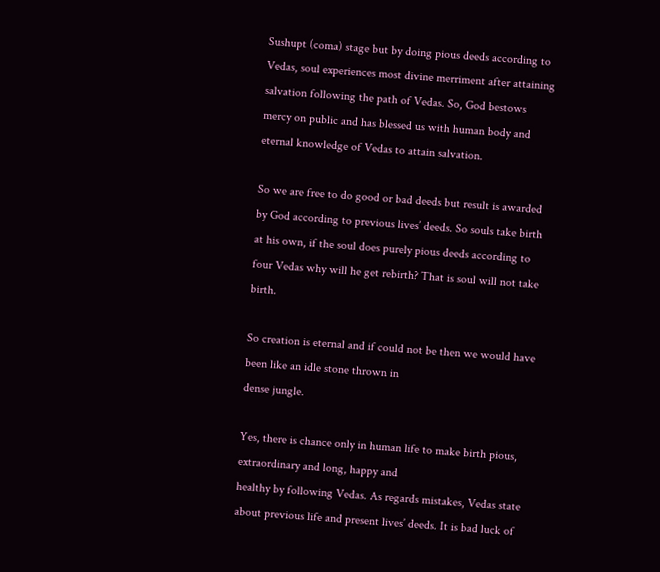Sushupt (coma) stage but by doing pious deeds according to Vedas, soul experiences most divine merriment after attaining salvation following the path of Vedas. So, God bestows mercy on public and has blessed us with human body and eternal knowledge of Vedas to attain salvation.

So we are free to do good or bad deeds but result is awarded by God according to previous lives’ deeds. So souls take birth at his own, if the soul does purely pious deeds according to four Vedas why will he get rebirth? That is soul will not take birth.

So creation is eternal and if could not be then we would have been like an idle stone thrown in
dense jungle.

Yes, there is chance only in human life to make birth pious, extraordinary and long, happy and
healthy by following Vedas. As regards mistakes, Vedas state about previous life and present lives’ deeds. It is bad luck of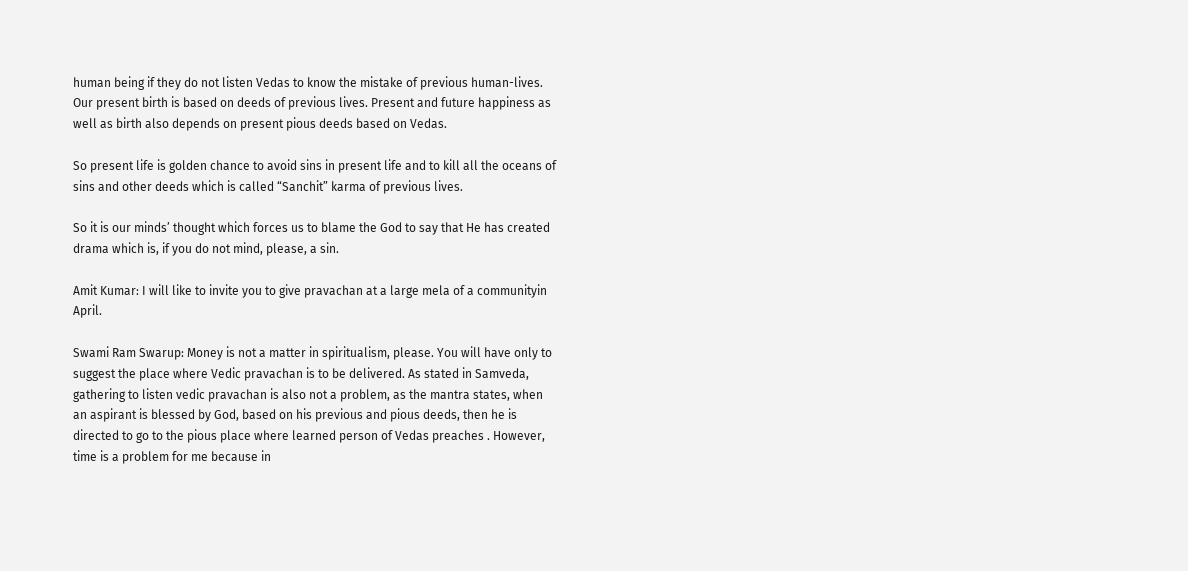human being if they do not listen Vedas to know the mistake of previous human-lives. Our present birth is based on deeds of previous lives. Present and future happiness as well as birth also depends on present pious deeds based on Vedas.

So present life is golden chance to avoid sins in present life and to kill all the oceans of sins and other deeds which is called “Sanchit” karma of previous lives.

So it is our minds’ thought which forces us to blame the God to say that He has created drama which is, if you do not mind, please, a sin.

Amit Kumar: I will like to invite you to give pravachan at a large mela of a communityin April.

Swami Ram Swarup: Money is not a matter in spiritualism, please. You will have only to suggest the place where Vedic pravachan is to be delivered. As stated in Samveda, gathering to listen vedic pravachan is also not a problem, as the mantra states, when an aspirant is blessed by God, based on his previous and pious deeds, then he is directed to go to the pious place where learned person of Vedas preaches . However, time is a problem for me because in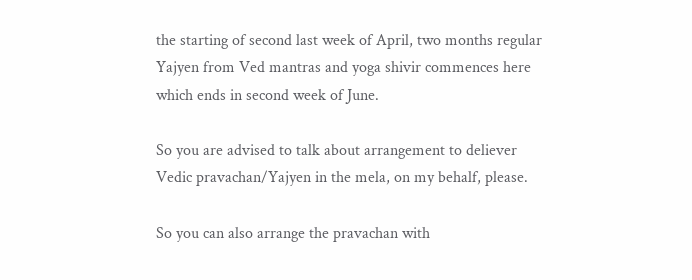the starting of second last week of April, two months regular Yajyen from Ved mantras and yoga shivir commences here which ends in second week of June.

So you are advised to talk about arrangement to deliever Vedic pravachan/Yajyen in the mela, on my behalf, please.

So you can also arrange the pravachan with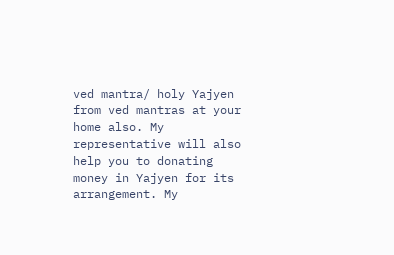ved mantra/ holy Yajyen from ved mantras at your home also. My representative will also help you to donating money in Yajyen for its arrangement. My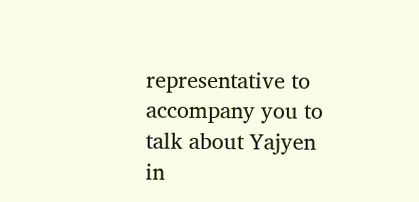representative to accompany you to talk about Yajyen in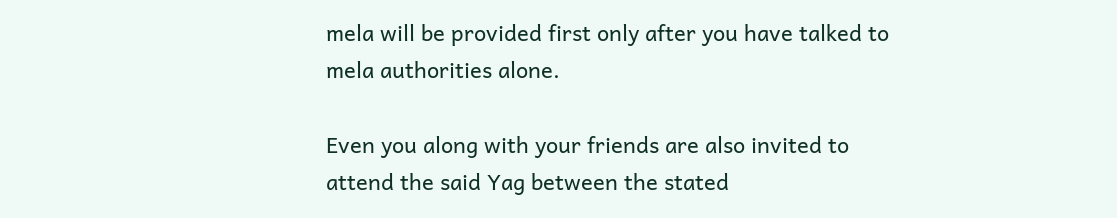mela will be provided first only after you have talked to mela authorities alone.

Even you along with your friends are also invited to attend the said Yag between the stated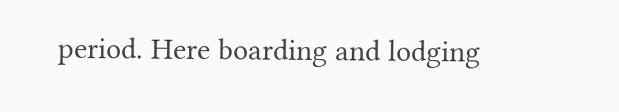period. Here boarding and lodging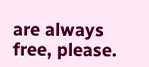are always free, please.